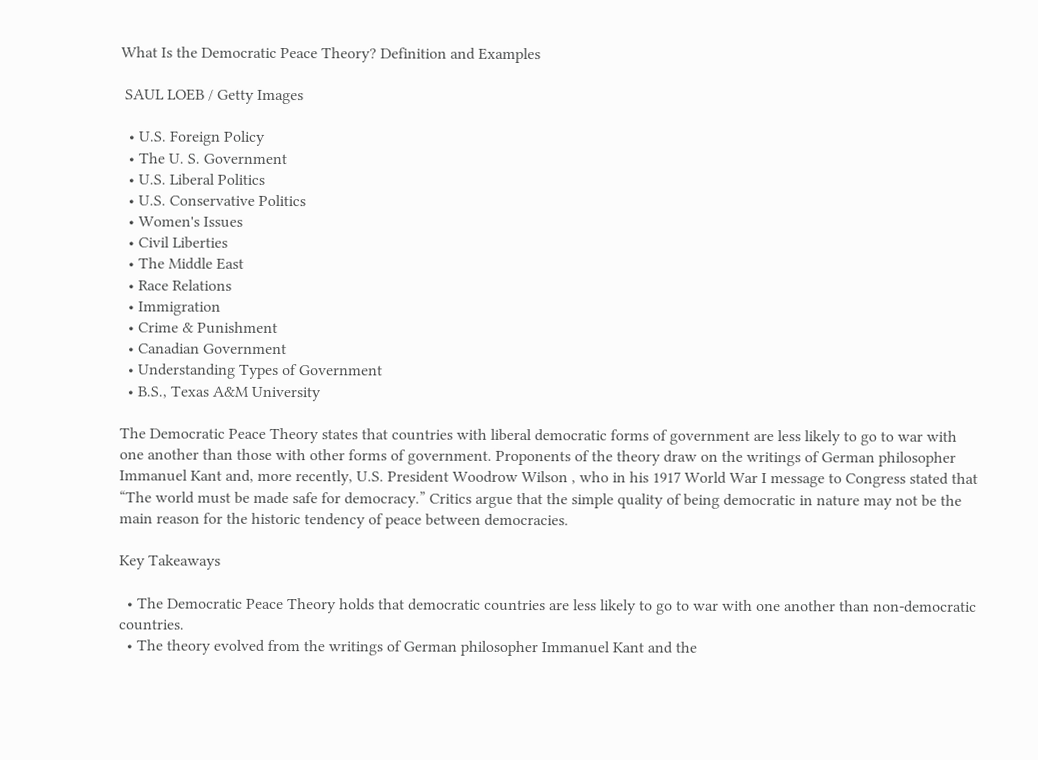What Is the Democratic Peace Theory? Definition and Examples

 SAUL LOEB / Getty Images

  • U.S. Foreign Policy
  • The U. S. Government
  • U.S. Liberal Politics
  • U.S. Conservative Politics
  • Women's Issues
  • Civil Liberties
  • The Middle East
  • Race Relations
  • Immigration
  • Crime & Punishment
  • Canadian Government
  • Understanding Types of Government
  • B.S., Texas A&M University

The Democratic Peace Theory states that countries with liberal democratic forms of government are less likely to go to war with one another than those with other forms of government. Proponents of the theory draw on the writings of German philosopher Immanuel Kant and, more recently, U.S. President Woodrow Wilson , who in his 1917 World War I message to Congress stated that “The world must be made safe for democracy.” Critics argue that the simple quality of being democratic in nature may not be the main reason for the historic tendency of peace between democracies.

Key Takeaways

  • The Democratic Peace Theory holds that democratic countries are less likely to go to war with one another than non-democratic countries.
  • The theory evolved from the writings of German philosopher Immanuel Kant and the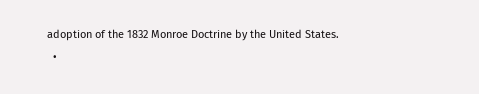adoption of the 1832 Monroe Doctrine by the United States.
  •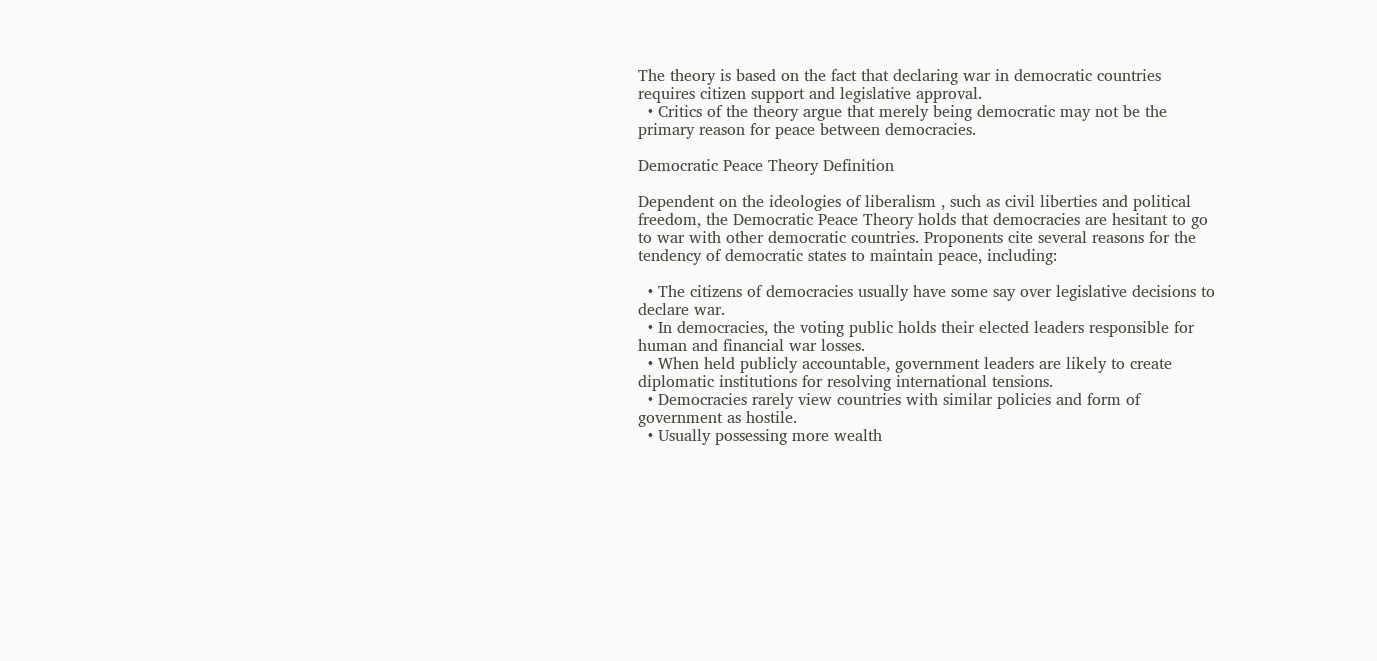The theory is based on the fact that declaring war in democratic countries requires citizen support and legislative approval.
  • Critics of the theory argue that merely being democratic may not be the primary reason for peace between democracies.

Democratic Peace Theory Definition

Dependent on the ideologies of liberalism , such as civil liberties and political freedom, the Democratic Peace Theory holds that democracies are hesitant to go to war with other democratic countries. Proponents cite several reasons for the tendency of democratic states to maintain peace, including:

  • The citizens of democracies usually have some say over legislative decisions to declare war.
  • In democracies, the voting public holds their elected leaders responsible for human and financial war losses.
  • When held publicly accountable, government leaders are likely to create diplomatic institutions for resolving international tensions.
  • Democracies rarely view countries with similar policies and form of government as hostile.
  • Usually possessing more wealth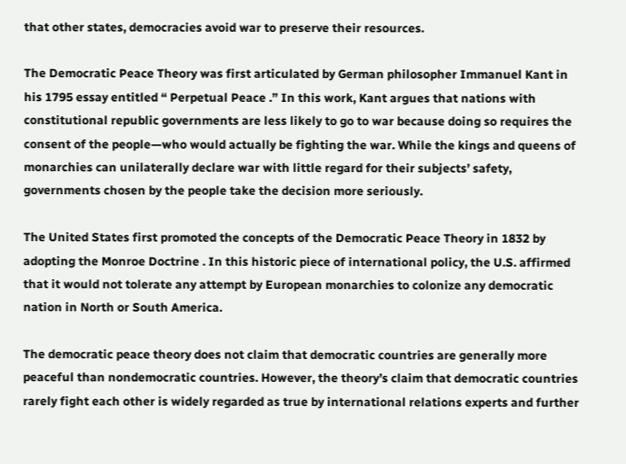that other states, democracies avoid war to preserve their resources.

The Democratic Peace Theory was first articulated by German philosopher Immanuel Kant in his 1795 essay entitled “ Perpetual Peace .” In this work, Kant argues that nations with constitutional republic governments are less likely to go to war because doing so requires the consent of the people—who would actually be fighting the war. While the kings and queens of monarchies can unilaterally declare war with little regard for their subjects’ safety, governments chosen by the people take the decision more seriously.

The United States first promoted the concepts of the Democratic Peace Theory in 1832 by adopting the Monroe Doctrine . In this historic piece of international policy, the U.S. affirmed that it would not tolerate any attempt by European monarchies to colonize any democratic nation in North or South America.

The democratic peace theory does not claim that democratic countries are generally more peaceful than nondemocratic countries. However, the theory’s claim that democratic countries rarely fight each other is widely regarded as true by international relations experts and further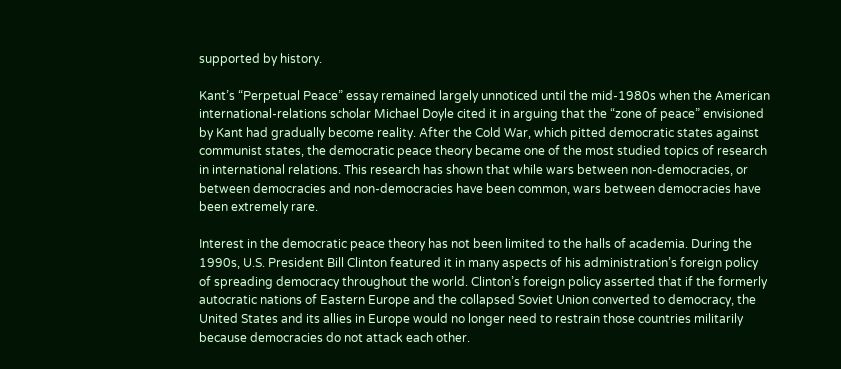supported by history.

Kant’s “Perpetual Peace” essay remained largely unnoticed until the mid-1980s when the American international-relations scholar Michael Doyle cited it in arguing that the “zone of peace” envisioned by Kant had gradually become reality. After the Cold War, which pitted democratic states against communist states, the democratic peace theory became one of the most studied topics of research in international relations. This research has shown that while wars between non-democracies, or between democracies and non-democracies have been common, wars between democracies have been extremely rare.

Interest in the democratic peace theory has not been limited to the halls of academia. During the 1990s, U.S. President Bill Clinton featured it in many aspects of his administration’s foreign policy of spreading democracy throughout the world. Clinton’s foreign policy asserted that if the formerly autocratic nations of Eastern Europe and the collapsed Soviet Union converted to democracy, the United States and its allies in Europe would no longer need to restrain those countries militarily because democracies do not attack each other.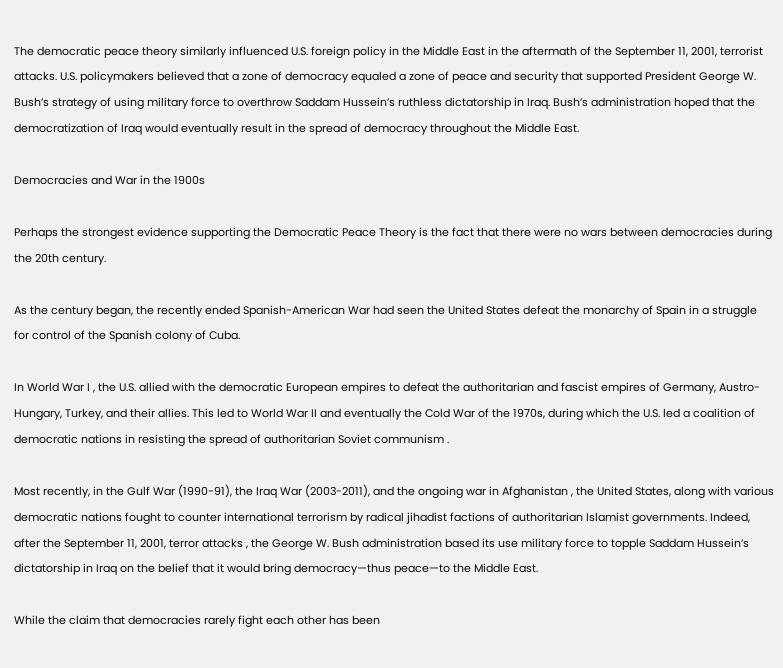The democratic peace theory similarly influenced U.S. foreign policy in the Middle East in the aftermath of the September 11, 2001, terrorist attacks. U.S. policymakers believed that a zone of democracy equaled a zone of peace and security that supported President George W. Bush’s strategy of using military force to overthrow Saddam Hussein’s ruthless dictatorship in Iraq. Bush’s administration hoped that the democratization of Iraq would eventually result in the spread of democracy throughout the Middle East.

Democracies and War in the 1900s

Perhaps the strongest evidence supporting the Democratic Peace Theory is the fact that there were no wars between democracies during the 20th century.

As the century began, the recently ended Spanish-American War had seen the United States defeat the monarchy of Spain in a struggle for control of the Spanish colony of Cuba.

In World War I , the U.S. allied with the democratic European empires to defeat the authoritarian and fascist empires of Germany, Austro-Hungary, Turkey, and their allies. This led to World War II and eventually the Cold War of the 1970s, during which the U.S. led a coalition of democratic nations in resisting the spread of authoritarian Soviet communism .

Most recently, in the Gulf War (1990-91), the Iraq War (2003-2011), and the ongoing war in Afghanistan , the United States, along with various democratic nations fought to counter international terrorism by radical jihadist factions of authoritarian Islamist governments. Indeed, after the September 11, 2001, terror attacks , the George W. Bush administration based its use military force to topple Saddam Hussein’s dictatorship in Iraq on the belief that it would bring democracy—thus peace—to the Middle East.

While the claim that democracies rarely fight each other has been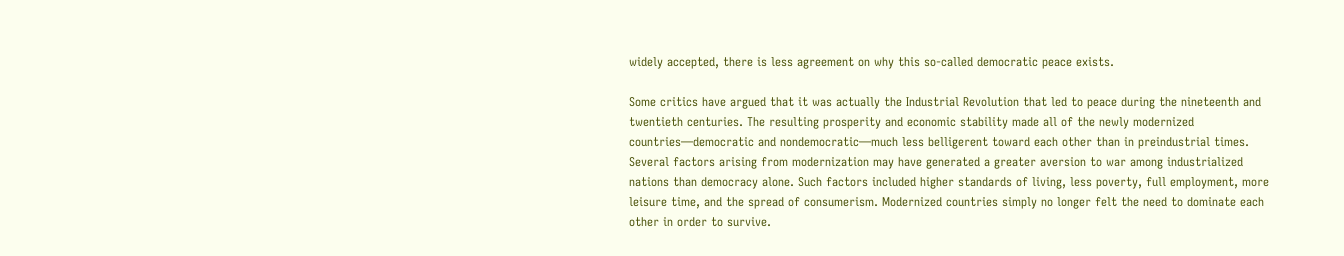widely accepted, there is less agreement on why this so-called democratic peace exists.

Some critics have argued that it was actually the Industrial Revolution that led to peace during the nineteenth and twentieth centuries. The resulting prosperity and economic stability made all of the newly modernized countries—democratic and nondemocratic—much less belligerent toward each other than in preindustrial times. Several factors arising from modernization may have generated a greater aversion to war among industrialized nations than democracy alone. Such factors included higher standards of living, less poverty, full employment, more leisure time, and the spread of consumerism. Modernized countries simply no longer felt the need to dominate each other in order to survive.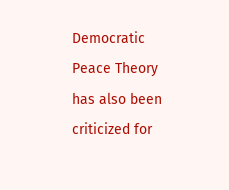Democratic Peace Theory has also been criticized for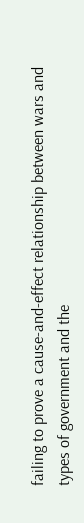failing to prove a cause-and-effect relationship between wars and types of government and the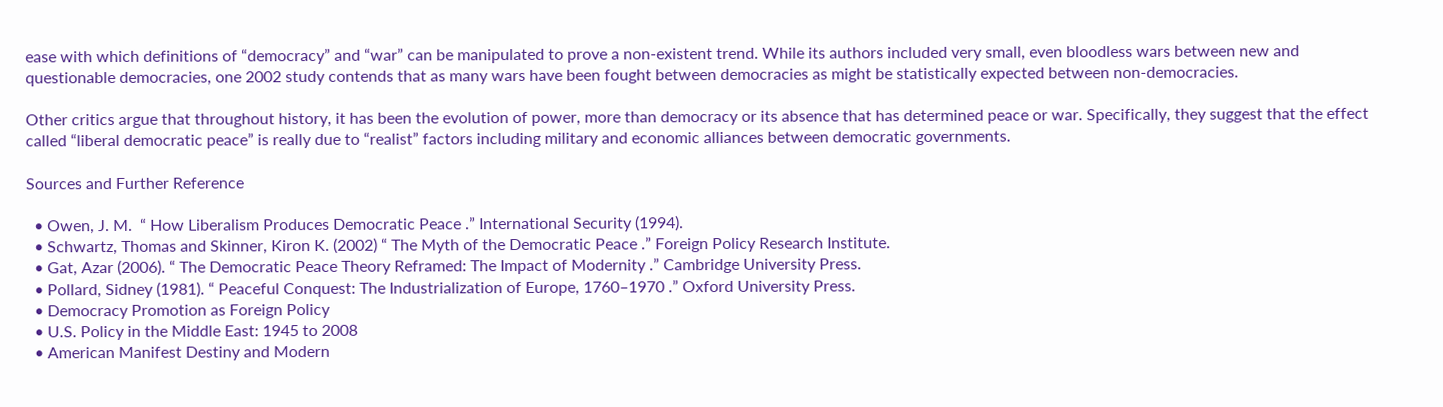ease with which definitions of “democracy” and “war” can be manipulated to prove a non-existent trend. While its authors included very small, even bloodless wars between new and questionable democracies, one 2002 study contends that as many wars have been fought between democracies as might be statistically expected between non-democracies.

Other critics argue that throughout history, it has been the evolution of power, more than democracy or its absence that has determined peace or war. Specifically, they suggest that the effect called “liberal democratic peace” is really due to “realist” factors including military and economic alliances between democratic governments.

Sources and Further Reference

  • Owen, J. M.  “ How Liberalism Produces Democratic Peace .” International Security (1994).
  • Schwartz, Thomas and Skinner, Kiron K. (2002) “ The Myth of the Democratic Peace .” Foreign Policy Research Institute.
  • Gat, Azar (2006). “ The Democratic Peace Theory Reframed: The Impact of Modernity .” Cambridge University Press.
  • Pollard, Sidney (1981). “ Peaceful Conquest: The Industrialization of Europe, 1760–1970 .” Oxford University Press.
  • Democracy Promotion as Foreign Policy
  • U.S. Policy in the Middle East: 1945 to 2008
  • American Manifest Destiny and Modern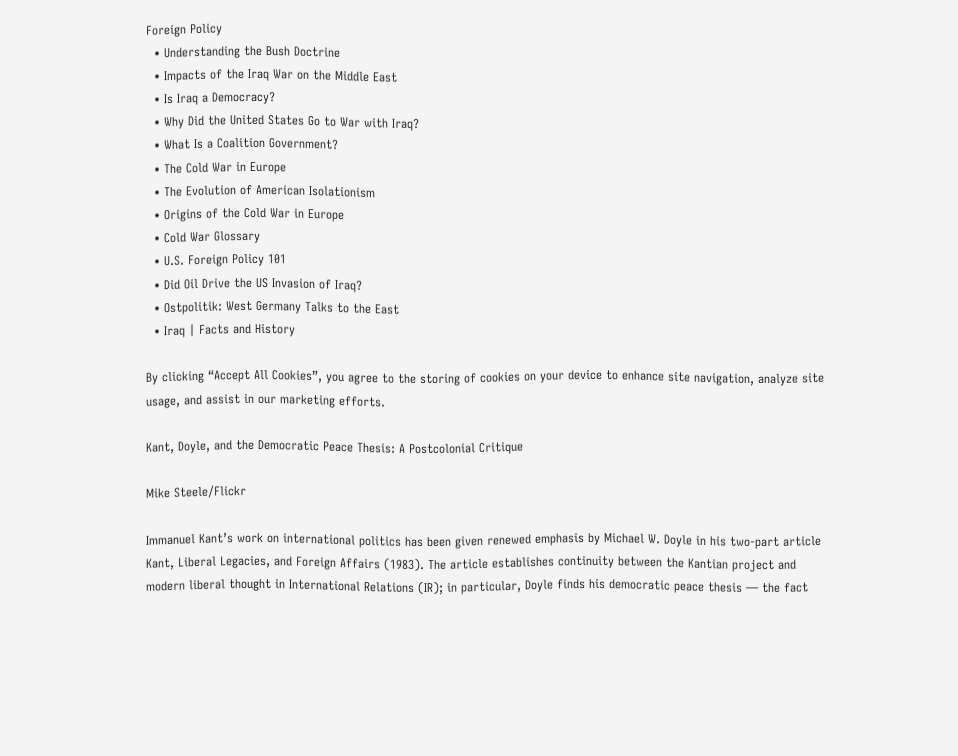Foreign Policy
  • Understanding the Bush Doctrine
  • Impacts of the Iraq War on the Middle East
  • Is Iraq a Democracy?
  • Why Did the United States Go to War with Iraq?
  • What Is a Coalition Government?
  • The Cold War in Europe
  • The Evolution of American Isolationism
  • Origins of the Cold War in Europe
  • Cold War Glossary
  • U.S. Foreign Policy 101
  • Did Oil Drive the US Invasion of Iraq?
  • Ostpolitik: West Germany Talks to the East
  • Iraq | Facts and History

By clicking “Accept All Cookies”, you agree to the storing of cookies on your device to enhance site navigation, analyze site usage, and assist in our marketing efforts.

Kant, Doyle, and the Democratic Peace Thesis: A Postcolonial Critique

Mike Steele/Flickr

Immanuel Kant’s work on international politics has been given renewed emphasis by Michael W. Doyle in his two-part article Kant, Liberal Legacies, and Foreign Affairs (1983). The article establishes continuity between the Kantian project and modern liberal thought in International Relations (IR); in particular, Doyle finds his democratic peace thesis — the fact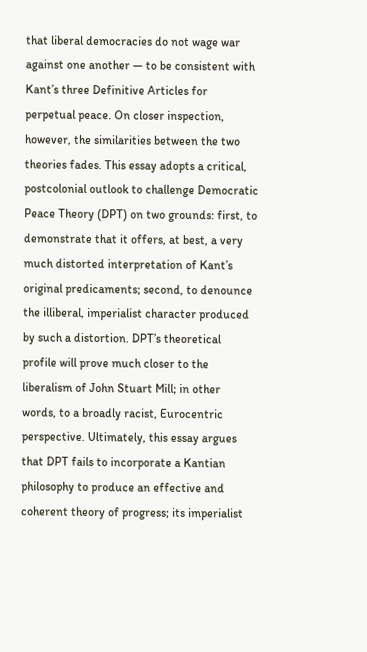that liberal democracies do not wage war against one another — to be consistent with Kant’s three Definitive Articles for perpetual peace. On closer inspection, however, the similarities between the two theories fades. This essay adopts a critical, postcolonial outlook to challenge Democratic Peace Theory (DPT) on two grounds: first, to demonstrate that it offers, at best, a very much distorted interpretation of Kant’s original predicaments; second, to denounce the illiberal, imperialist character produced by such a distortion. DPT’s theoretical profile will prove much closer to the liberalism of John Stuart Mill; in other words, to a broadly racist, Eurocentric perspective. Ultimately, this essay argues that DPT fails to incorporate a Kantian philosophy to produce an effective and coherent theory of progress; its imperialist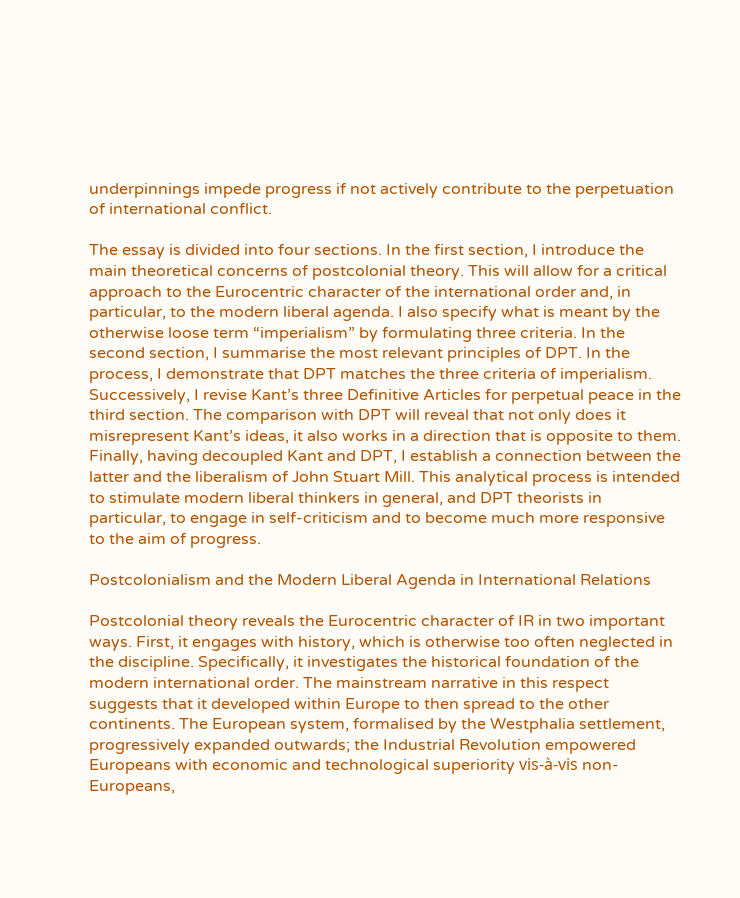underpinnings impede progress if not actively contribute to the perpetuation of international conflict.

The essay is divided into four sections. In the first section, I introduce the main theoretical concerns of postcolonial theory. This will allow for a critical approach to the Eurocentric character of the international order and, in particular, to the modern liberal agenda. I also specify what is meant by the otherwise loose term “imperialism” by formulating three criteria. In the second section, I summarise the most relevant principles of DPT. In the process, I demonstrate that DPT matches the three criteria of imperialism. Successively, I revise Kant’s three Definitive Articles for perpetual peace in the third section. The comparison with DPT will reveal that not only does it misrepresent Kant’s ideas, it also works in a direction that is opposite to them. Finally, having decoupled Kant and DPT, I establish a connection between the latter and the liberalism of John Stuart Mill. This analytical process is intended to stimulate modern liberal thinkers in general, and DPT theorists in particular, to engage in self-criticism and to become much more responsive to the aim of progress.

Postcolonialism and the Modern Liberal Agenda in International Relations

Postcolonial theory reveals the Eurocentric character of IR in two important ways. First, it engages with history, which is otherwise too often neglected in the discipline. Specifically, it investigates the historical foundation of the modern international order. The mainstream narrative in this respect suggests that it developed within Europe to then spread to the other continents. The European system, formalised by the Westphalia settlement, progressively expanded outwards; the Industrial Revolution empowered Europeans with economic and technological superiority vis-à-vis non-Europeans,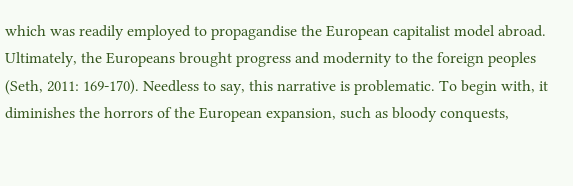which was readily employed to propagandise the European capitalist model abroad. Ultimately, the Europeans brought progress and modernity to the foreign peoples (Seth, 2011: 169-170). Needless to say, this narrative is problematic. To begin with, it diminishes the horrors of the European expansion, such as bloody conquests,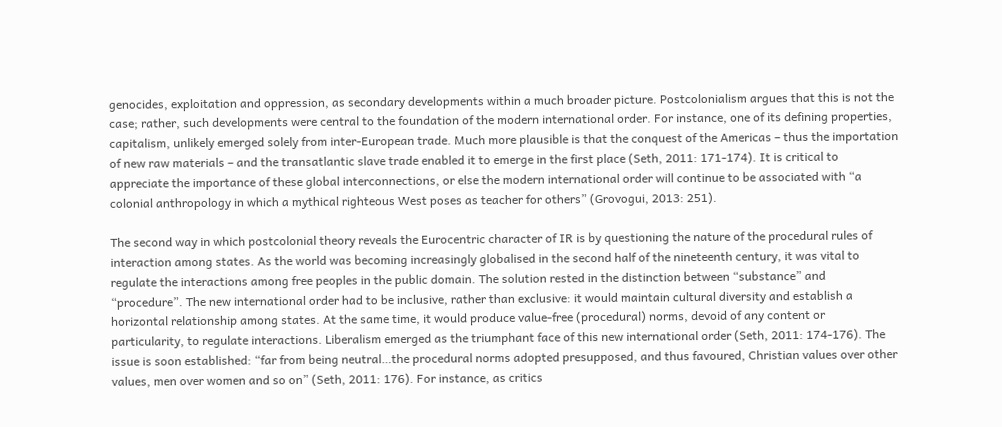genocides, exploitation and oppression, as secondary developments within a much broader picture. Postcolonialism argues that this is not the case; rather, such developments were central to the foundation of the modern international order. For instance, one of its defining properties, capitalism, unlikely emerged solely from inter-European trade. Much more plausible is that the conquest of the Americas – thus the importation of new raw materials – and the transatlantic slave trade enabled it to emerge in the first place (Seth, 2011: 171-174). It is critical to appreciate the importance of these global interconnections, or else the modern international order will continue to be associated with “a colonial anthropology in which a mythical righteous West poses as teacher for others” (Grovogui, 2013: 251).

The second way in which postcolonial theory reveals the Eurocentric character of IR is by questioning the nature of the procedural rules of interaction among states. As the world was becoming increasingly globalised in the second half of the nineteenth century, it was vital to regulate the interactions among free peoples in the public domain. The solution rested in the distinction between “substance” and “procedure”. The new international order had to be inclusive, rather than exclusive: it would maintain cultural diversity and establish a horizontal relationship among states. At the same time, it would produce value-free (procedural) norms, devoid of any content or particularity, to regulate interactions. Liberalism emerged as the triumphant face of this new international order (Seth, 2011: 174-176). The issue is soon established: “far from being neutral…the procedural norms adopted presupposed, and thus favoured, Christian values over other values, men over women and so on” (Seth, 2011: 176). For instance, as critics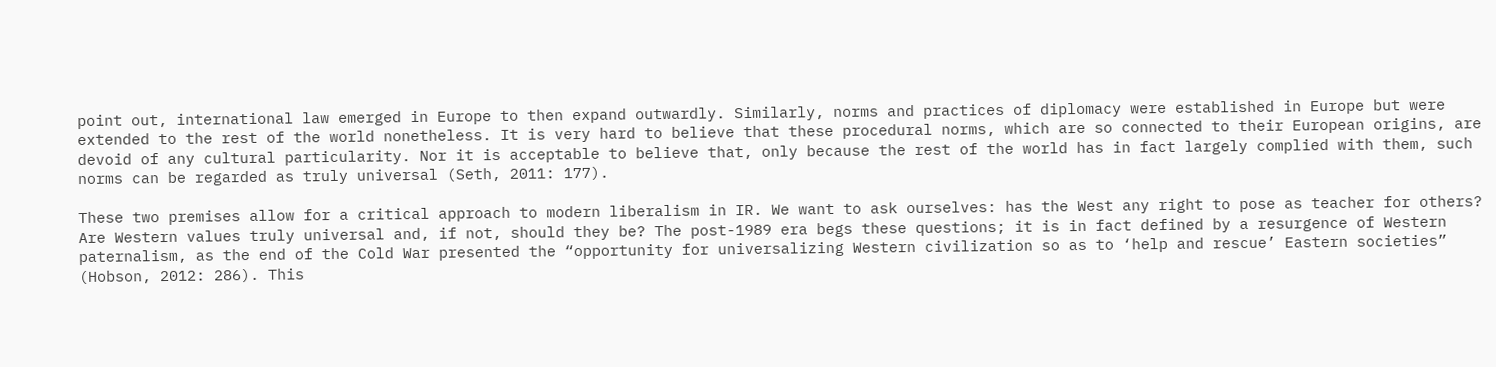point out, international law emerged in Europe to then expand outwardly. Similarly, norms and practices of diplomacy were established in Europe but were extended to the rest of the world nonetheless. It is very hard to believe that these procedural norms, which are so connected to their European origins, are devoid of any cultural particularity. Nor it is acceptable to believe that, only because the rest of the world has in fact largely complied with them, such norms can be regarded as truly universal (Seth, 2011: 177).

These two premises allow for a critical approach to modern liberalism in IR. We want to ask ourselves: has the West any right to pose as teacher for others? Are Western values truly universal and, if not, should they be? The post-1989 era begs these questions; it is in fact defined by a resurgence of Western paternalism, as the end of the Cold War presented the “opportunity for universalizing Western civilization so as to ‘help and rescue’ Eastern societies” (Hobson, 2012: 286). This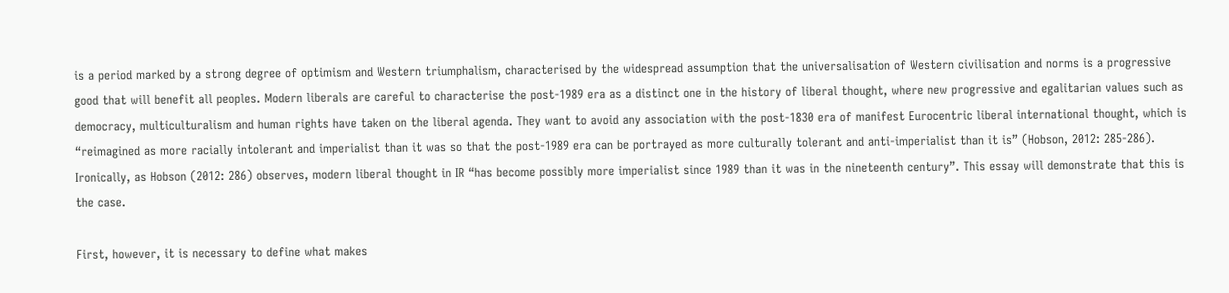is a period marked by a strong degree of optimism and Western triumphalism, characterised by the widespread assumption that the universalisation of Western civilisation and norms is a progressive good that will benefit all peoples. Modern liberals are careful to characterise the post-1989 era as a distinct one in the history of liberal thought, where new progressive and egalitarian values such as democracy, multiculturalism and human rights have taken on the liberal agenda. They want to avoid any association with the post-1830 era of manifest Eurocentric liberal international thought, which is “reimagined as more racially intolerant and imperialist than it was so that the post-1989 era can be portrayed as more culturally tolerant and anti-imperialist than it is” (Hobson, 2012: 285-286). Ironically, as Hobson (2012: 286) observes, modern liberal thought in IR “has become possibly more imperialist since 1989 than it was in the nineteenth century”. This essay will demonstrate that this is the case.

First, however, it is necessary to define what makes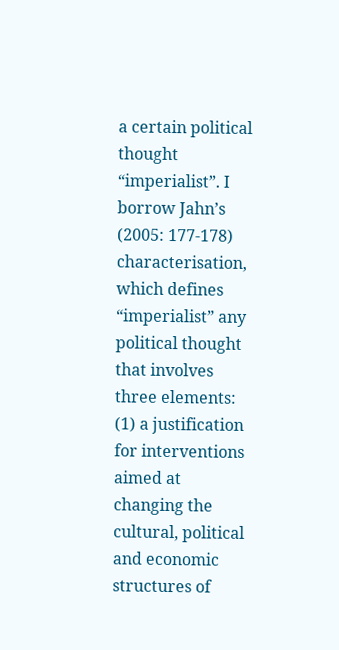a certain political thought “imperialist”. I borrow Jahn’s (2005: 177-178) characterisation, which defines “imperialist” any political thought that involves three elements: (1) a justification for interventions aimed at changing the cultural, political and economic structures of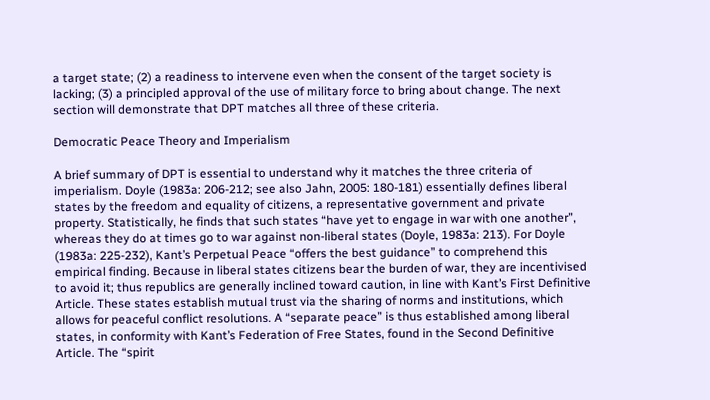a target state; (2) a readiness to intervene even when the consent of the target society is lacking; (3) a principled approval of the use of military force to bring about change. The next section will demonstrate that DPT matches all three of these criteria.

Democratic Peace Theory and Imperialism

A brief summary of DPT is essential to understand why it matches the three criteria of imperialism. Doyle (1983a: 206-212; see also Jahn, 2005: 180-181) essentially defines liberal states by the freedom and equality of citizens, a representative government and private property. Statistically, he finds that such states “have yet to engage in war with one another”, whereas they do at times go to war against non-liberal states (Doyle, 1983a: 213). For Doyle (1983a: 225-232), Kant’s Perpetual Peace “offers the best guidance” to comprehend this empirical finding. Because in liberal states citizens bear the burden of war, they are incentivised to avoid it; thus republics are generally inclined toward caution, in line with Kant’s First Definitive Article. These states establish mutual trust via the sharing of norms and institutions, which allows for peaceful conflict resolutions. A “separate peace” is thus established among liberal states, in conformity with Kant’s Federation of Free States, found in the Second Definitive Article. The “spirit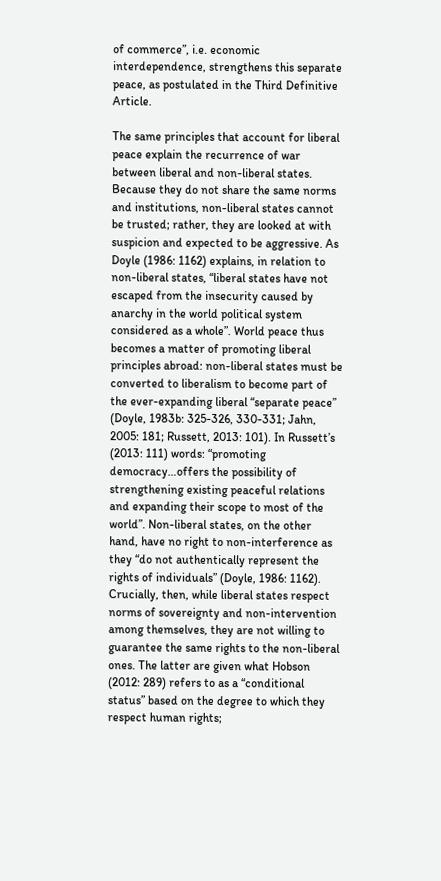of commerce”, i.e. economic interdependence, strengthens this separate peace, as postulated in the Third Definitive Article.

The same principles that account for liberal peace explain the recurrence of war between liberal and non-liberal states. Because they do not share the same norms and institutions, non-liberal states cannot be trusted; rather, they are looked at with suspicion and expected to be aggressive. As Doyle (1986: 1162) explains, in relation to non-liberal states, “liberal states have not escaped from the insecurity caused by anarchy in the world political system considered as a whole”. World peace thus becomes a matter of promoting liberal principles abroad: non-liberal states must be converted to liberalism to become part of the ever-expanding liberal “separate peace” (Doyle, 1983b: 325-326, 330-331; Jahn, 2005: 181; Russett, 2013: 101). In Russett’s (2013: 111) words: “promoting democracy…offers the possibility of strengthening existing peaceful relations and expanding their scope to most of the world”. Non-liberal states, on the other hand, have no right to non-interference as they “do not authentically represent the rights of individuals” (Doyle, 1986: 1162). Crucially, then, while liberal states respect norms of sovereignty and non-intervention among themselves, they are not willing to guarantee the same rights to the non-liberal ones. The latter are given what Hobson (2012: 289) refers to as a “conditional status” based on the degree to which they respect human rights;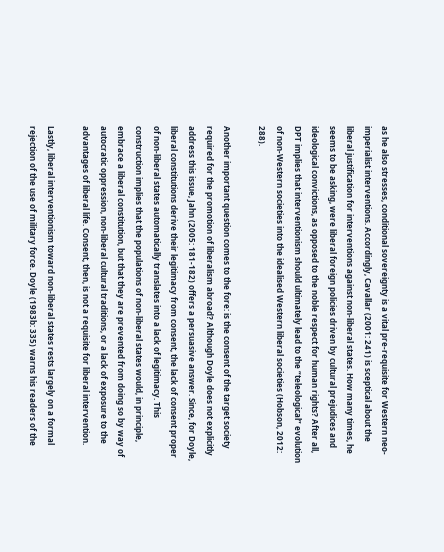as he also stresses, conditional sovereignty is a vital pre-requisite for Western neo-imperialist interventions. Accordingly, Cavallar (2001: 241) is sceptical about the liberal justification for interventions against non-liberal states. How many times, he seems to be asking, were liberal foreign policies driven by cultural prejudices and ideological convictions, as opposed to the noble respect for human rights? After all, DPT implies that interventionism should ultimately lead to the “teleological” evolution of non-Western societies into the idealised Western liberal societies (Hobson, 2012: 288).

Another important question comes to the fore: is the consent of the target society required for the promotion of liberalism abroad? Although Doyle does not explicitly address this issue, Jahn (2005: 181-182) offers a persuasive answer. Since, for Doyle, liberal constitutions derive their legitimacy from consent, the lack of consent proper of non-liberal states automatically translates into a lack of legitimacy. This construction implies that the populations of non-liberal states would, in principle, embrace a liberal constitution, but that they are prevented from doing so by way of autocratic oppression, non-liberal cultural traditions, or a lack of exposure to the advantages of liberal life. Consent, then, is not a requisite for liberal intervention.

Lastly, liberal interventionism toward non-liberal states rests largely on a formal rejection of the use of military force. Doyle (1983b: 335) warns his readers of the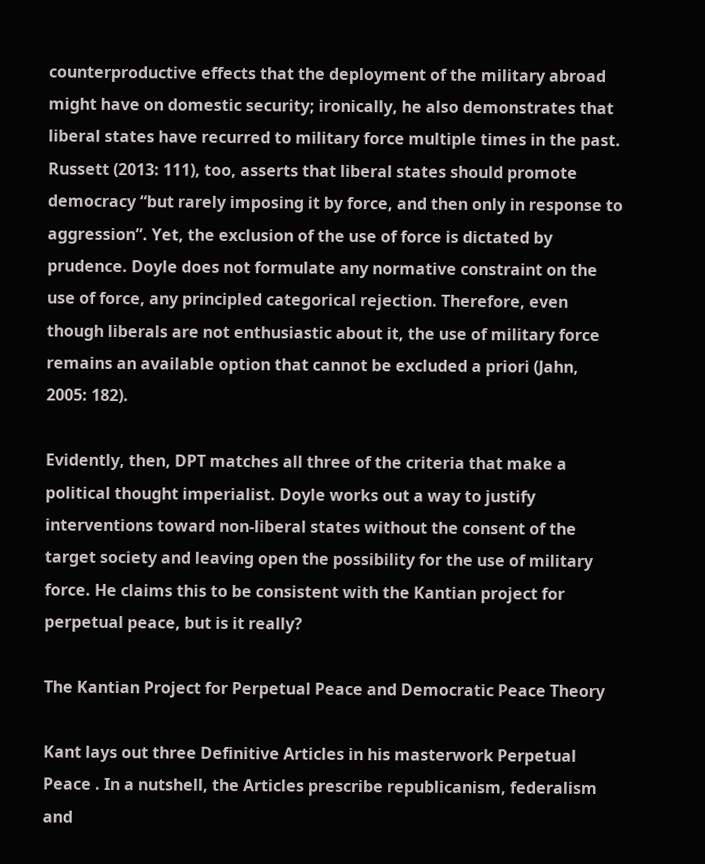counterproductive effects that the deployment of the military abroad might have on domestic security; ironically, he also demonstrates that liberal states have recurred to military force multiple times in the past. Russett (2013: 111), too, asserts that liberal states should promote democracy “but rarely imposing it by force, and then only in response to aggression”. Yet, the exclusion of the use of force is dictated by prudence. Doyle does not formulate any normative constraint on the use of force, any principled categorical rejection. Therefore, even though liberals are not enthusiastic about it, the use of military force remains an available option that cannot be excluded a priori (Jahn, 2005: 182).

Evidently, then, DPT matches all three of the criteria that make a political thought imperialist. Doyle works out a way to justify interventions toward non-liberal states without the consent of the target society and leaving open the possibility for the use of military force. He claims this to be consistent with the Kantian project for perpetual peace, but is it really?

The Kantian Project for Perpetual Peace and Democratic Peace Theory

Kant lays out three Definitive Articles in his masterwork Perpetual Peace . In a nutshell, the Articles prescribe republicanism, federalism and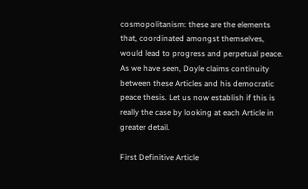cosmopolitanism: these are the elements that, coordinated amongst themselves, would lead to progress and perpetual peace. As we have seen, Doyle claims continuity between these Articles and his democratic peace thesis. Let us now establish if this is really the case by looking at each Article in greater detail.

First Definitive Article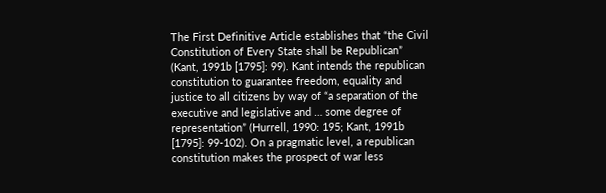The First Definitive Article establishes that “the Civil Constitution of Every State shall be Republican” (Kant, 1991b [1795]: 99). Kant intends the republican constitution to guarantee freedom, equality and justice to all citizens by way of “a separation of the executive and legislative and … some degree of representation” (Hurrell, 1990: 195; Kant, 1991b [1795]: 99-102). On a pragmatic level, a republican constitution makes the prospect of war less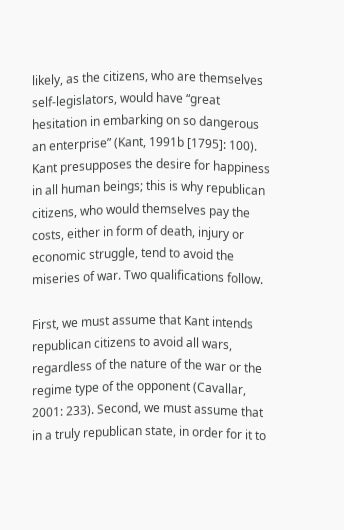likely, as the citizens, who are themselves self-legislators, would have “great hesitation in embarking on so dangerous an enterprise” (Kant, 1991b [1795]: 100). Kant presupposes the desire for happiness in all human beings; this is why republican citizens, who would themselves pay the costs, either in form of death, injury or economic struggle, tend to avoid the miseries of war. Two qualifications follow.

First, we must assume that Kant intends republican citizens to avoid all wars, regardless of the nature of the war or the regime type of the opponent (Cavallar, 2001: 233). Second, we must assume that in a truly republican state, in order for it to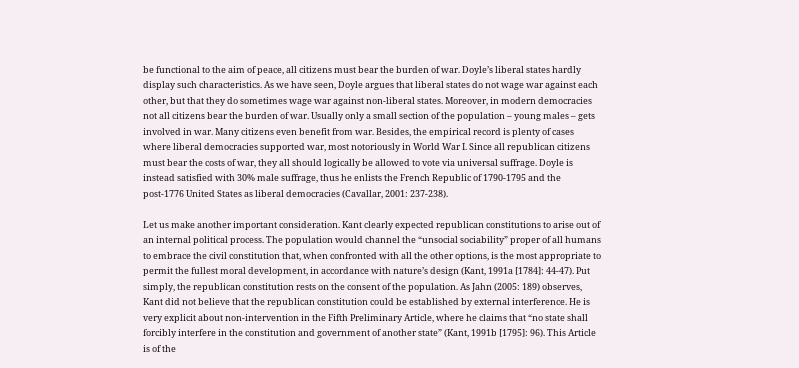be functional to the aim of peace, all citizens must bear the burden of war. Doyle’s liberal states hardly display such characteristics. As we have seen, Doyle argues that liberal states do not wage war against each other, but that they do sometimes wage war against non-liberal states. Moreover, in modern democracies not all citizens bear the burden of war. Usually only a small section of the population – young males – gets involved in war. Many citizens even benefit from war. Besides, the empirical record is plenty of cases where liberal democracies supported war, most notoriously in World War I. Since all republican citizens must bear the costs of war, they all should logically be allowed to vote via universal suffrage. Doyle is instead satisfied with 30% male suffrage, thus he enlists the French Republic of 1790-1795 and the post-1776 United States as liberal democracies (Cavallar, 2001: 237-238).

Let us make another important consideration. Kant clearly expected republican constitutions to arise out of an internal political process. The population would channel the “unsocial sociability” proper of all humans to embrace the civil constitution that, when confronted with all the other options, is the most appropriate to permit the fullest moral development, in accordance with nature’s design (Kant, 1991a [1784]: 44-47). Put simply, the republican constitution rests on the consent of the population. As Jahn (2005: 189) observes, Kant did not believe that the republican constitution could be established by external interference. He is very explicit about non-intervention in the Fifth Preliminary Article, where he claims that “no state shall forcibly interfere in the constitution and government of another state” (Kant, 1991b [1795]: 96). This Article is of the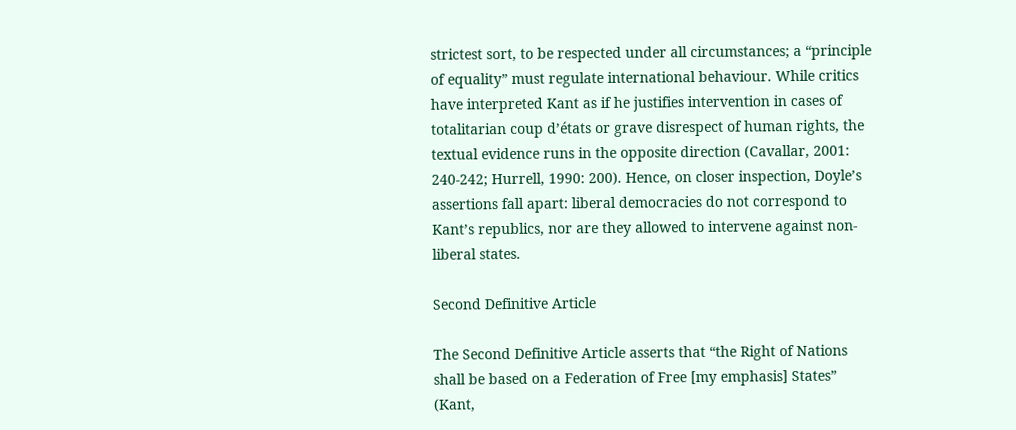strictest sort, to be respected under all circumstances; a “principle of equality” must regulate international behaviour. While critics have interpreted Kant as if he justifies intervention in cases of totalitarian coup d’états or grave disrespect of human rights, the textual evidence runs in the opposite direction (Cavallar, 2001: 240-242; Hurrell, 1990: 200). Hence, on closer inspection, Doyle’s assertions fall apart: liberal democracies do not correspond to Kant’s republics, nor are they allowed to intervene against non-liberal states.

Second Definitive Article

The Second Definitive Article asserts that “the Right of Nations shall be based on a Federation of Free [my emphasis] States” (Kant,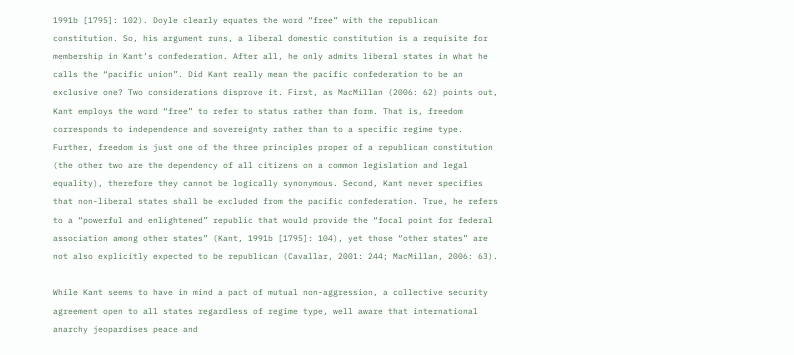1991b [1795]: 102). Doyle clearly equates the word “free” with the republican constitution. So, his argument runs, a liberal domestic constitution is a requisite for membership in Kant’s confederation. After all, he only admits liberal states in what he calls the “pacific union”. Did Kant really mean the pacific confederation to be an exclusive one? Two considerations disprove it. First, as MacMillan (2006: 62) points out, Kant employs the word “free” to refer to status rather than form. That is, freedom corresponds to independence and sovereignty rather than to a specific regime type. Further, freedom is just one of the three principles proper of a republican constitution (the other two are the dependency of all citizens on a common legislation and legal equality), therefore they cannot be logically synonymous. Second, Kant never specifies that non-liberal states shall be excluded from the pacific confederation. True, he refers to a “powerful and enlightened” republic that would provide the “focal point for federal association among other states” (Kant, 1991b [1795]: 104), yet those “other states” are not also explicitly expected to be republican (Cavallar, 2001: 244; MacMillan, 2006: 63).

While Kant seems to have in mind a pact of mutual non-aggression, a collective security agreement open to all states regardless of regime type, well aware that international anarchy jeopardises peace and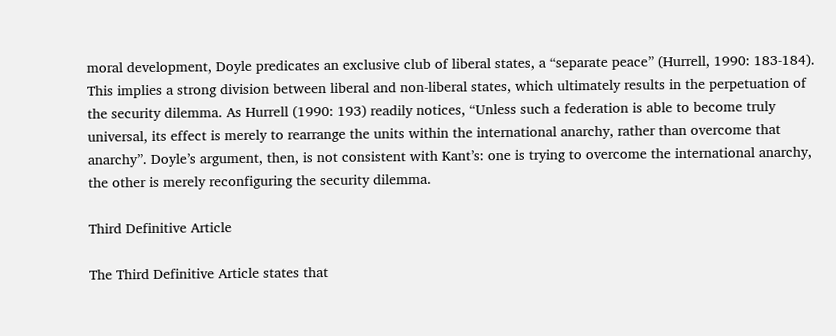moral development, Doyle predicates an exclusive club of liberal states, a “separate peace” (Hurrell, 1990: 183-184). This implies a strong division between liberal and non-liberal states, which ultimately results in the perpetuation of the security dilemma. As Hurrell (1990: 193) readily notices, “Unless such a federation is able to become truly universal, its effect is merely to rearrange the units within the international anarchy, rather than overcome that anarchy”. Doyle’s argument, then, is not consistent with Kant’s: one is trying to overcome the international anarchy, the other is merely reconfiguring the security dilemma.

Third Definitive Article

The Third Definitive Article states that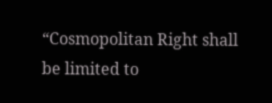“Cosmopolitan Right shall be limited to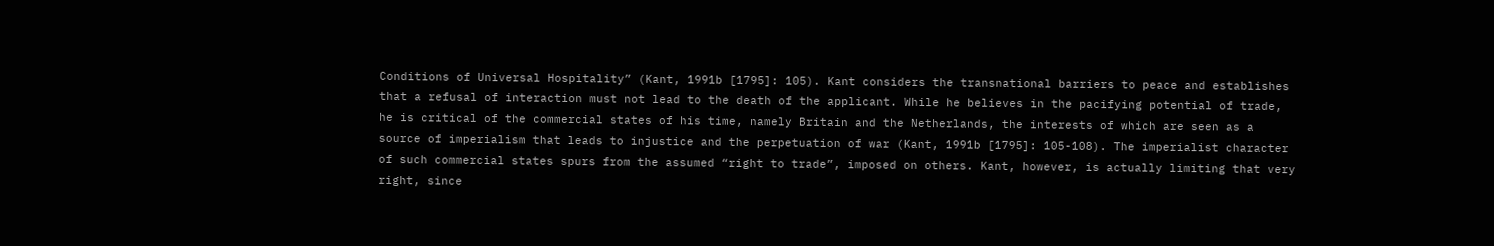Conditions of Universal Hospitality” (Kant, 1991b [1795]: 105). Kant considers the transnational barriers to peace and establishes that a refusal of interaction must not lead to the death of the applicant. While he believes in the pacifying potential of trade, he is critical of the commercial states of his time, namely Britain and the Netherlands, the interests of which are seen as a source of imperialism that leads to injustice and the perpetuation of war (Kant, 1991b [1795]: 105-108). The imperialist character of such commercial states spurs from the assumed “right to trade”, imposed on others. Kant, however, is actually limiting that very right, since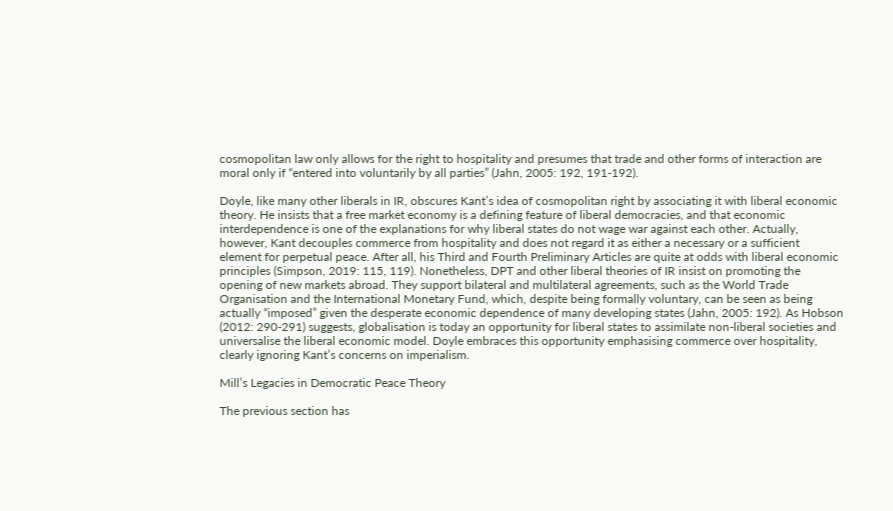cosmopolitan law only allows for the right to hospitality and presumes that trade and other forms of interaction are moral only if “entered into voluntarily by all parties” (Jahn, 2005: 192, 191-192).

Doyle, like many other liberals in IR, obscures Kant’s idea of cosmopolitan right by associating it with liberal economic theory. He insists that a free market economy is a defining feature of liberal democracies, and that economic interdependence is one of the explanations for why liberal states do not wage war against each other. Actually, however, Kant decouples commerce from hospitality and does not regard it as either a necessary or a sufficient element for perpetual peace. After all, his Third and Fourth Preliminary Articles are quite at odds with liberal economic principles (Simpson, 2019: 115, 119). Nonetheless, DPT and other liberal theories of IR insist on promoting the opening of new markets abroad. They support bilateral and multilateral agreements, such as the World Trade Organisation and the International Monetary Fund, which, despite being formally voluntary, can be seen as being actually “imposed” given the desperate economic dependence of many developing states (Jahn, 2005: 192). As Hobson (2012: 290-291) suggests, globalisation is today an opportunity for liberal states to assimilate non-liberal societies and universalise the liberal economic model. Doyle embraces this opportunity emphasising commerce over hospitality, clearly ignoring Kant’s concerns on imperialism.

Mill’s Legacies in Democratic Peace Theory

The previous section has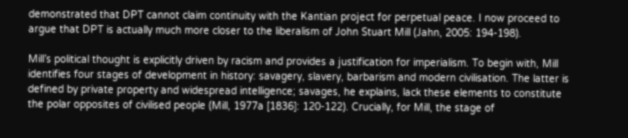demonstrated that DPT cannot claim continuity with the Kantian project for perpetual peace. I now proceed to argue that DPT is actually much more closer to the liberalism of John Stuart Mill (Jahn, 2005: 194-198).

Mill’s political thought is explicitly driven by racism and provides a justification for imperialism. To begin with, Mill identifies four stages of development in history: savagery, slavery, barbarism and modern civilisation. The latter is defined by private property and widespread intelligence; savages, he explains, lack these elements to constitute the polar opposites of civilised people (Mill, 1977a [1836]: 120-122). Crucially, for Mill, the stage of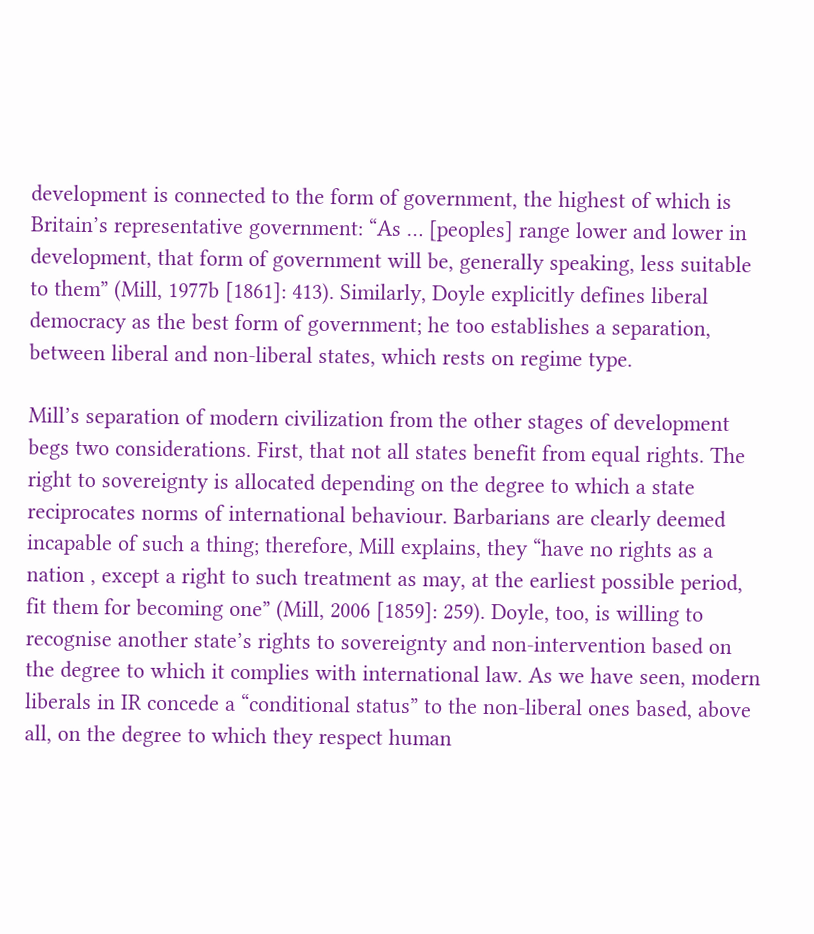development is connected to the form of government, the highest of which is Britain’s representative government: “As … [peoples] range lower and lower in development, that form of government will be, generally speaking, less suitable to them” (Mill, 1977b [1861]: 413). Similarly, Doyle explicitly defines liberal democracy as the best form of government; he too establishes a separation, between liberal and non-liberal states, which rests on regime type.

Mill’s separation of modern civilization from the other stages of development begs two considerations. First, that not all states benefit from equal rights. The right to sovereignty is allocated depending on the degree to which a state reciprocates norms of international behaviour. Barbarians are clearly deemed incapable of such a thing; therefore, Mill explains, they “have no rights as a nation , except a right to such treatment as may, at the earliest possible period, fit them for becoming one” (Mill, 2006 [1859]: 259). Doyle, too, is willing to recognise another state’s rights to sovereignty and non-intervention based on the degree to which it complies with international law. As we have seen, modern liberals in IR concede a “conditional status” to the non-liberal ones based, above all, on the degree to which they respect human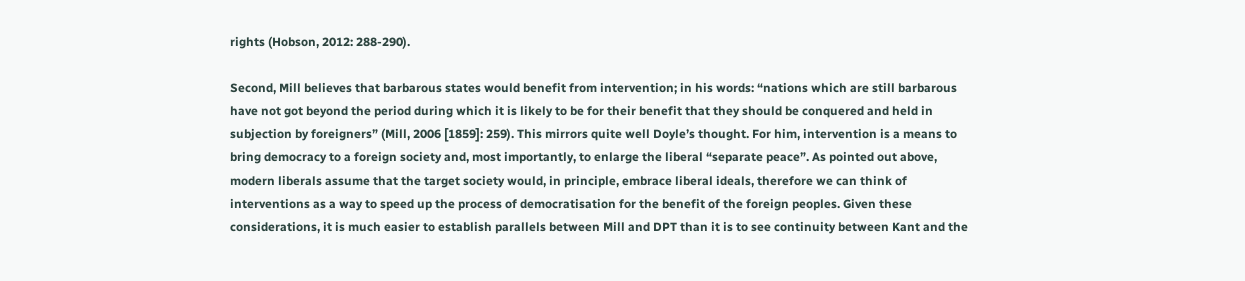rights (Hobson, 2012: 288-290).

Second, Mill believes that barbarous states would benefit from intervention; in his words: “nations which are still barbarous have not got beyond the period during which it is likely to be for their benefit that they should be conquered and held in subjection by foreigners” (Mill, 2006 [1859]: 259). This mirrors quite well Doyle’s thought. For him, intervention is a means to bring democracy to a foreign society and, most importantly, to enlarge the liberal “separate peace”. As pointed out above, modern liberals assume that the target society would, in principle, embrace liberal ideals, therefore we can think of interventions as a way to speed up the process of democratisation for the benefit of the foreign peoples. Given these considerations, it is much easier to establish parallels between Mill and DPT than it is to see continuity between Kant and the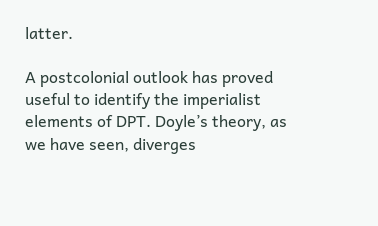latter.

A postcolonial outlook has proved useful to identify the imperialist elements of DPT. Doyle’s theory, as we have seen, diverges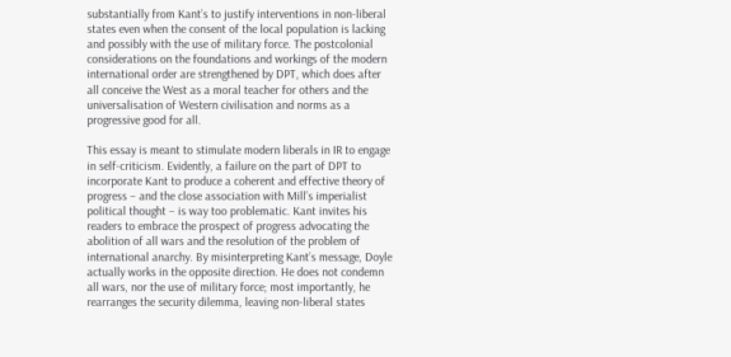substantially from Kant’s to justify interventions in non-liberal states even when the consent of the local population is lacking and possibly with the use of military force. The postcolonial considerations on the foundations and workings of the modern international order are strengthened by DPT, which does after all conceive the West as a moral teacher for others and the universalisation of Western civilisation and norms as a progressive good for all.

This essay is meant to stimulate modern liberals in IR to engage in self-criticism. Evidently, a failure on the part of DPT to incorporate Kant to produce a coherent and effective theory of progress – and the close association with Mill’s imperialist political thought – is way too problematic. Kant invites his readers to embrace the prospect of progress advocating the abolition of all wars and the resolution of the problem of international anarchy. By misinterpreting Kant’s message, Doyle actually works in the opposite direction. He does not condemn all wars, nor the use of military force; most importantly, he rearranges the security dilemma, leaving non-liberal states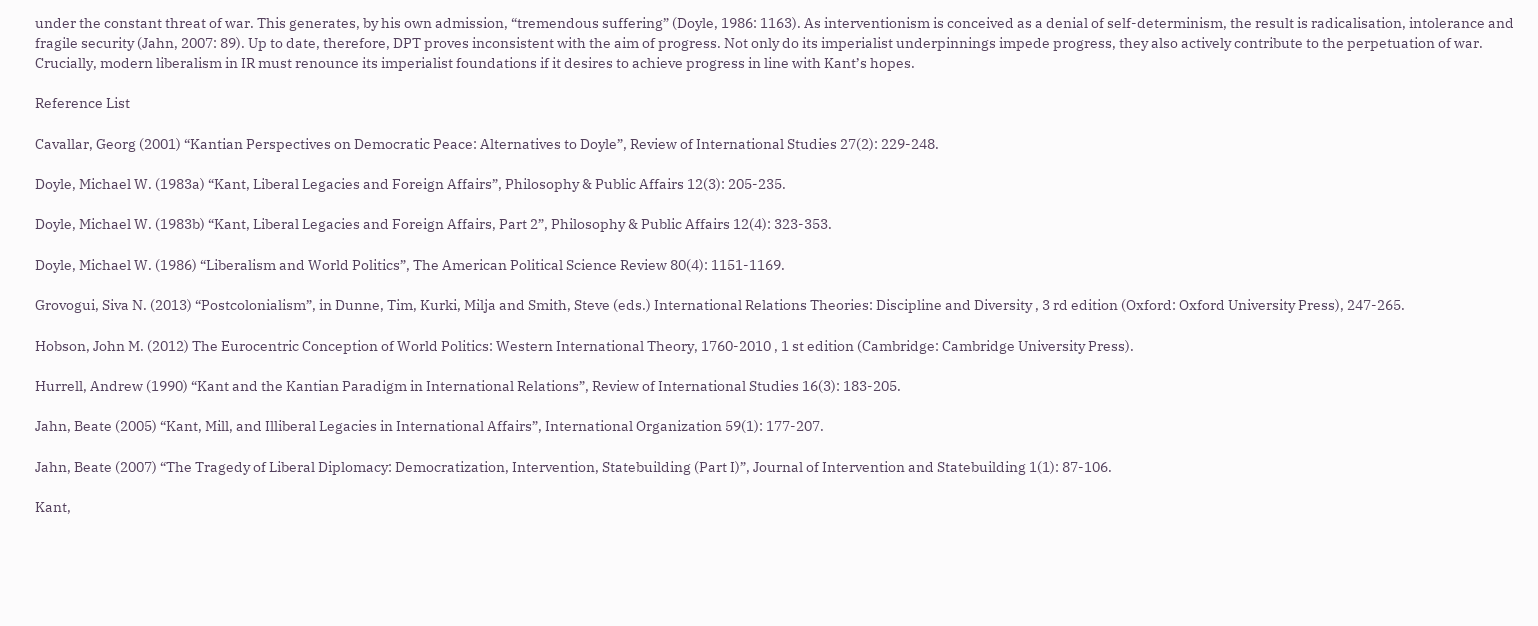under the constant threat of war. This generates, by his own admission, “tremendous suffering” (Doyle, 1986: 1163). As interventionism is conceived as a denial of self-determinism, the result is radicalisation, intolerance and fragile security (Jahn, 2007: 89). Up to date, therefore, DPT proves inconsistent with the aim of progress. Not only do its imperialist underpinnings impede progress, they also actively contribute to the perpetuation of war. Crucially, modern liberalism in IR must renounce its imperialist foundations if it desires to achieve progress in line with Kant’s hopes.

Reference List

Cavallar, Georg (2001) “Kantian Perspectives on Democratic Peace: Alternatives to Doyle”, Review of International Studies 27(2): 229-248.

Doyle, Michael W. (1983a) “Kant, Liberal Legacies and Foreign Affairs”, Philosophy & Public Affairs 12(3): 205-235.

Doyle, Michael W. (1983b) “Kant, Liberal Legacies and Foreign Affairs, Part 2”, Philosophy & Public Affairs 12(4): 323-353.

Doyle, Michael W. (1986) “Liberalism and World Politics”, The American Political Science Review 80(4): 1151-1169.

Grovogui, Siva N. (2013) “Postcolonialism”, in Dunne, Tim, Kurki, Milja and Smith, Steve (eds.) International Relations Theories: Discipline and Diversity , 3 rd edition (Oxford: Oxford University Press), 247-265.

Hobson, John M. (2012) The Eurocentric Conception of World Politics: Western International Theory, 1760-2010 , 1 st edition (Cambridge: Cambridge University Press).

Hurrell, Andrew (1990) “Kant and the Kantian Paradigm in International Relations”, Review of International Studies 16(3): 183-205.

Jahn, Beate (2005) “Kant, Mill, and Illiberal Legacies in International Affairs”, International Organization 59(1): 177-207.

Jahn, Beate (2007) “The Tragedy of Liberal Diplomacy: Democratization, Intervention, Statebuilding (Part I)”, Journal of Intervention and Statebuilding 1(1): 87-106.

Kant,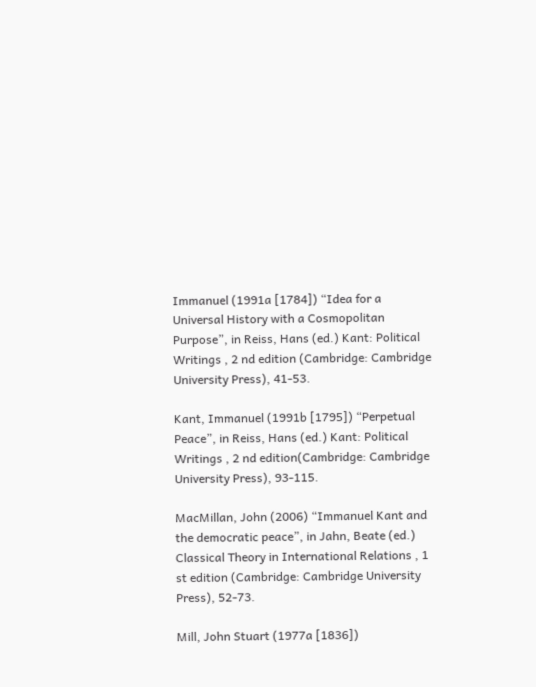Immanuel (1991a [1784]) “Idea for a Universal History with a Cosmopolitan Purpose”, in Reiss, Hans (ed.) Kant: Political Writings , 2 nd edition (Cambridge: Cambridge University Press), 41-53.

Kant, Immanuel (1991b [1795]) “Perpetual Peace”, in Reiss, Hans (ed.) Kant: Political Writings , 2 nd edition(Cambridge: Cambridge University Press), 93-115.

MacMillan, John (2006) “Immanuel Kant and the democratic peace”, in Jahn, Beate (ed.) Classical Theory in International Relations , 1 st edition (Cambridge: Cambridge University Press), 52-73.

Mill, John Stuart (1977a [1836])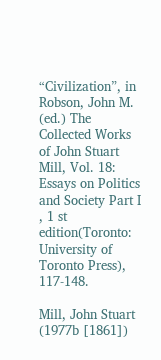“Civilization”, in Robson, John M. (ed.) The Collected Works of John Stuart Mill, Vol. 18: Essays on Politics and Society Part I , 1 st edition(Toronto: University of Toronto Press), 117-148.

Mill, John Stuart (1977b [1861])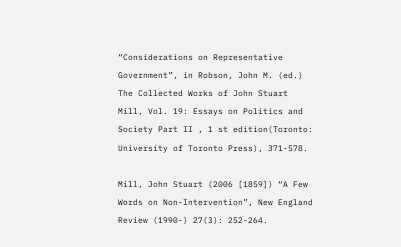“Considerations on Representative Government”, in Robson, John M. (ed.) The Collected Works of John Stuart Mill, Vol. 19: Essays on Politics and Society Part II , 1 st edition(Toronto: University of Toronto Press), 371-578.

Mill, John Stuart (2006 [1859]) “A Few Words on Non-Intervention”, New England Review (1990-) 27(3): 252-264.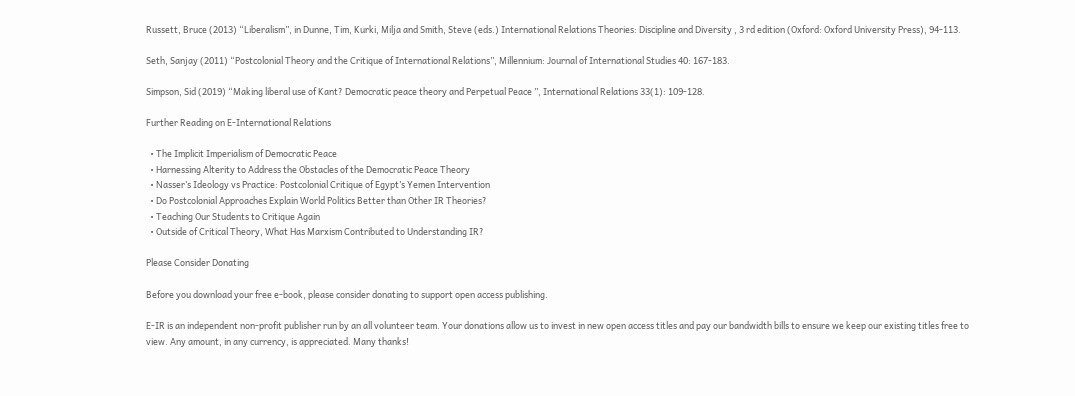Russett, Bruce (2013) “Liberalism”, in Dunne, Tim, Kurki, Milja and Smith, Steve (eds.) International Relations Theories: Discipline and Diversity , 3 rd edition (Oxford: Oxford University Press), 94-113.

Seth, Sanjay (2011) “Postcolonial Theory and the Critique of International Relations”, Millennium: Journal of International Studies 40: 167-183.

Simpson, Sid (2019) “Making liberal use of Kant? Democratic peace theory and Perpetual Peace ”, International Relations 33(1): 109-128.

Further Reading on E-International Relations

  • The Implicit Imperialism of Democratic Peace
  • Harnessing Alterity to Address the Obstacles of the Democratic Peace Theory
  • Nasser’s Ideology vs Practice: Postcolonial Critique of Egypt’s Yemen Intervention
  • Do Postcolonial Approaches Explain World Politics Better than Other IR Theories?
  • Teaching Our Students to Critique Again
  • Outside of Critical Theory, What Has Marxism Contributed to Understanding IR?

Please Consider Donating

Before you download your free e-book, please consider donating to support open access publishing.

E-IR is an independent non-profit publisher run by an all volunteer team. Your donations allow us to invest in new open access titles and pay our bandwidth bills to ensure we keep our existing titles free to view. Any amount, in any currency, is appreciated. Many thanks!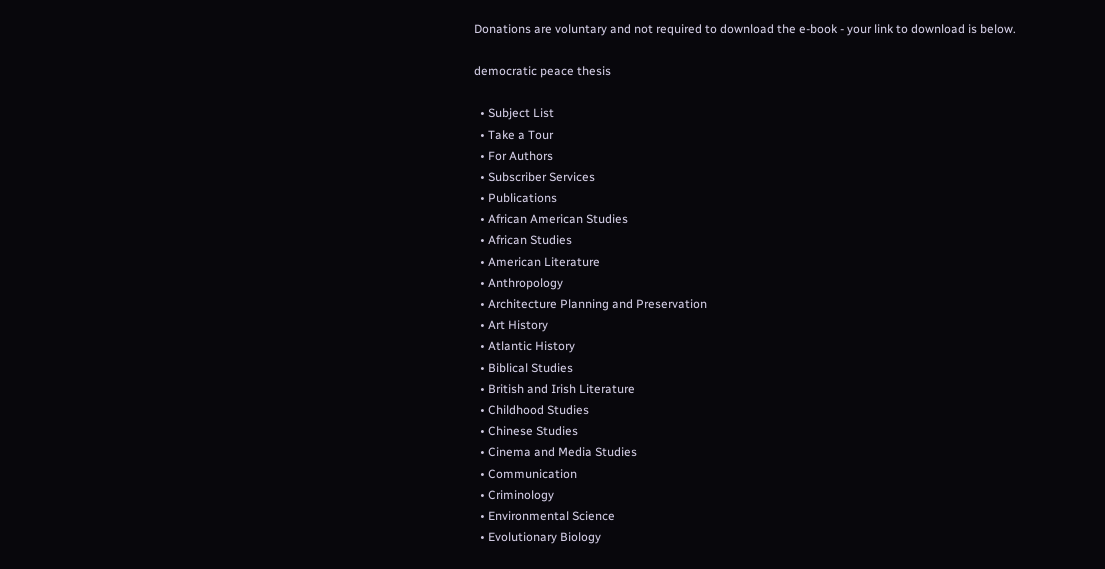Donations are voluntary and not required to download the e-book - your link to download is below.

democratic peace thesis

  • Subject List
  • Take a Tour
  • For Authors
  • Subscriber Services
  • Publications
  • African American Studies
  • African Studies
  • American Literature
  • Anthropology
  • Architecture Planning and Preservation
  • Art History
  • Atlantic History
  • Biblical Studies
  • British and Irish Literature
  • Childhood Studies
  • Chinese Studies
  • Cinema and Media Studies
  • Communication
  • Criminology
  • Environmental Science
  • Evolutionary Biology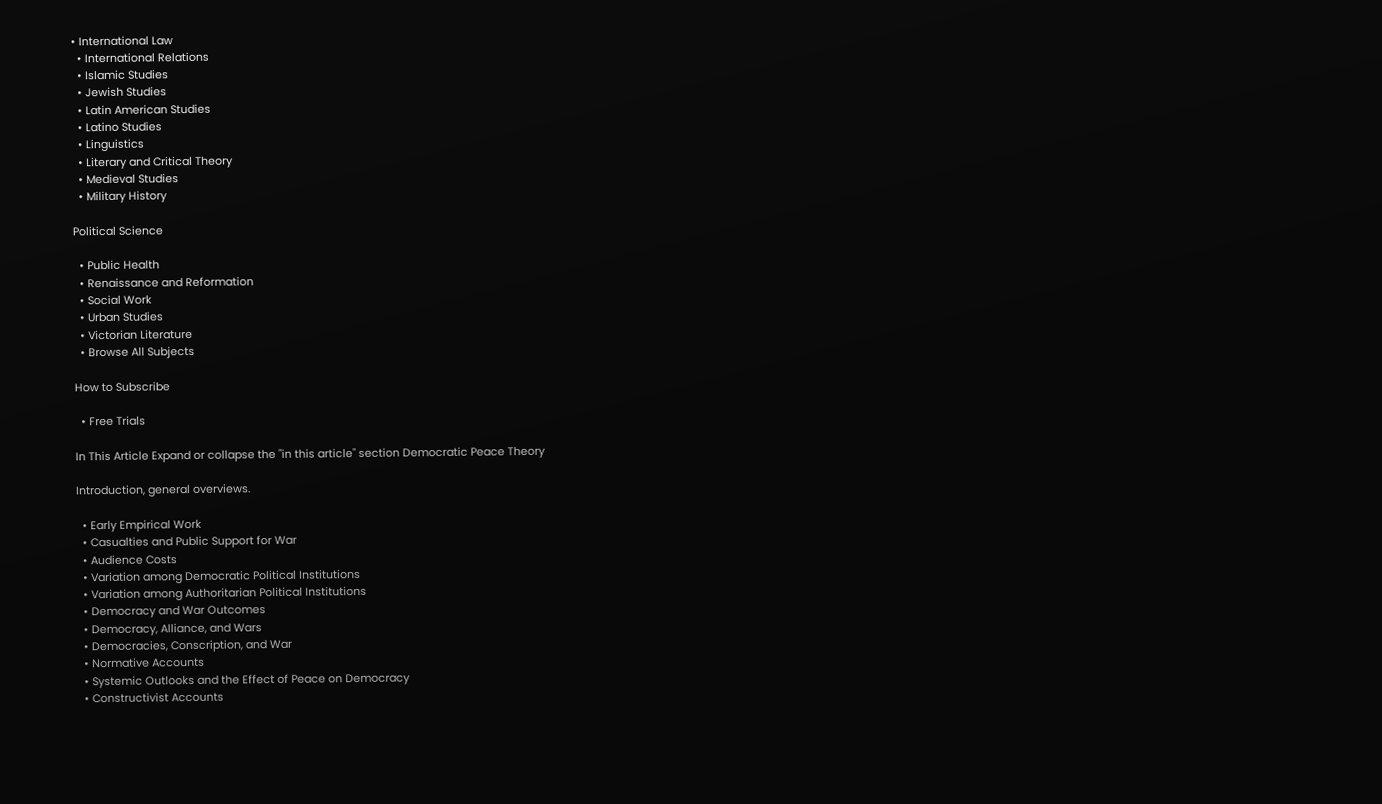• International Law
  • International Relations
  • Islamic Studies
  • Jewish Studies
  • Latin American Studies
  • Latino Studies
  • Linguistics
  • Literary and Critical Theory
  • Medieval Studies
  • Military History

Political Science

  • Public Health
  • Renaissance and Reformation
  • Social Work
  • Urban Studies
  • Victorian Literature
  • Browse All Subjects

How to Subscribe

  • Free Trials

In This Article Expand or collapse the "in this article" section Democratic Peace Theory

Introduction, general overviews.

  • Early Empirical Work
  • Casualties and Public Support for War
  • Audience Costs
  • Variation among Democratic Political Institutions
  • Variation among Authoritarian Political Institutions
  • Democracy and War Outcomes
  • Democracy, Alliance, and Wars
  • Democracies, Conscription, and War
  • Normative Accounts
  • Systemic Outlooks and the Effect of Peace on Democracy
  • Constructivist Accounts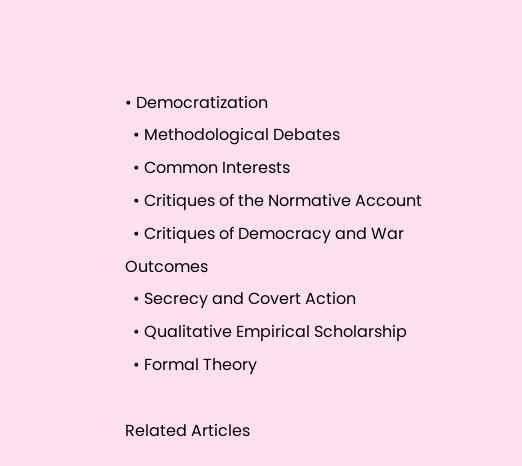• Democratization
  • Methodological Debates
  • Common Interests
  • Critiques of the Normative Account
  • Critiques of Democracy and War Outcomes
  • Secrecy and Covert Action
  • Qualitative Empirical Scholarship
  • Formal Theory

Related Articles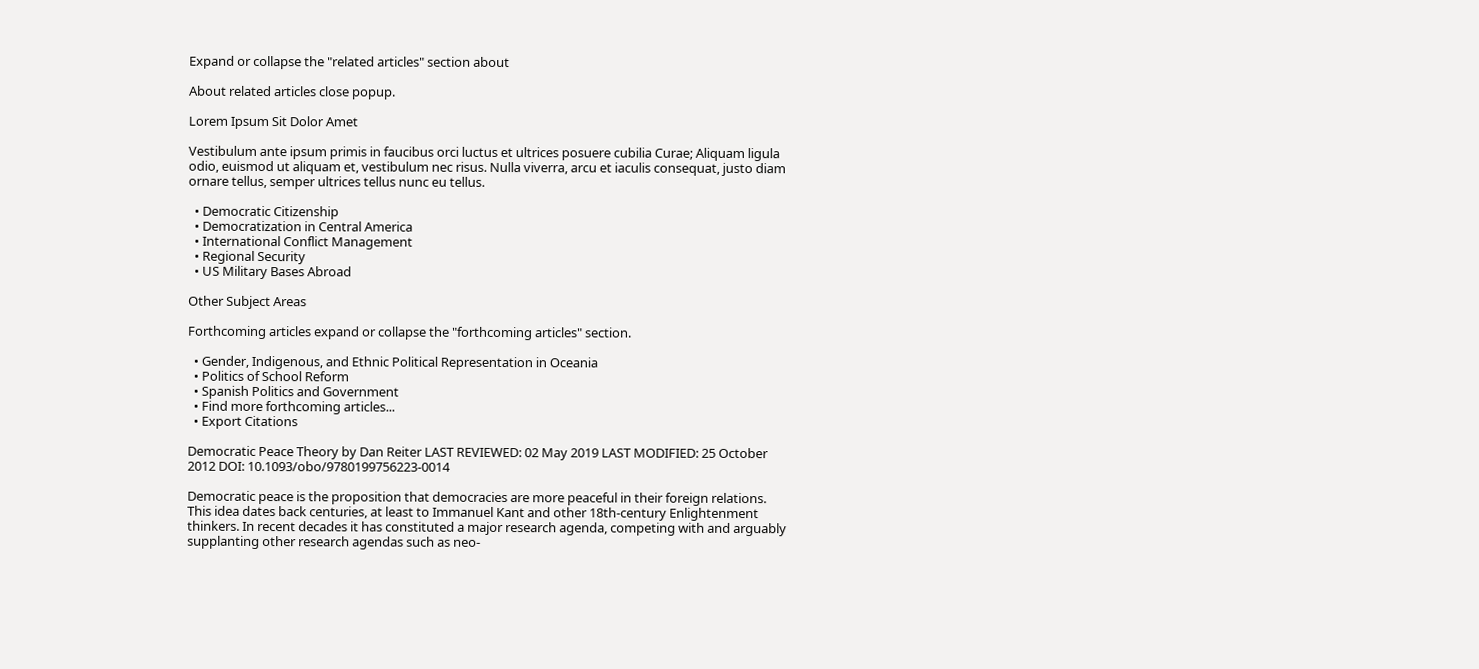Expand or collapse the "related articles" section about

About related articles close popup.

Lorem Ipsum Sit Dolor Amet

Vestibulum ante ipsum primis in faucibus orci luctus et ultrices posuere cubilia Curae; Aliquam ligula odio, euismod ut aliquam et, vestibulum nec risus. Nulla viverra, arcu et iaculis consequat, justo diam ornare tellus, semper ultrices tellus nunc eu tellus.

  • Democratic Citizenship
  • Democratization in Central America
  • International Conflict Management
  • Regional Security
  • US Military Bases Abroad

Other Subject Areas

Forthcoming articles expand or collapse the "forthcoming articles" section.

  • Gender, Indigenous, and Ethnic Political Representation in Oceania
  • Politics of School Reform
  • Spanish Politics and Government
  • Find more forthcoming articles...
  • Export Citations

Democratic Peace Theory by Dan Reiter LAST REVIEWED: 02 May 2019 LAST MODIFIED: 25 October 2012 DOI: 10.1093/obo/9780199756223-0014

Democratic peace is the proposition that democracies are more peaceful in their foreign relations. This idea dates back centuries, at least to Immanuel Kant and other 18th-century Enlightenment thinkers. In recent decades it has constituted a major research agenda, competing with and arguably supplanting other research agendas such as neo-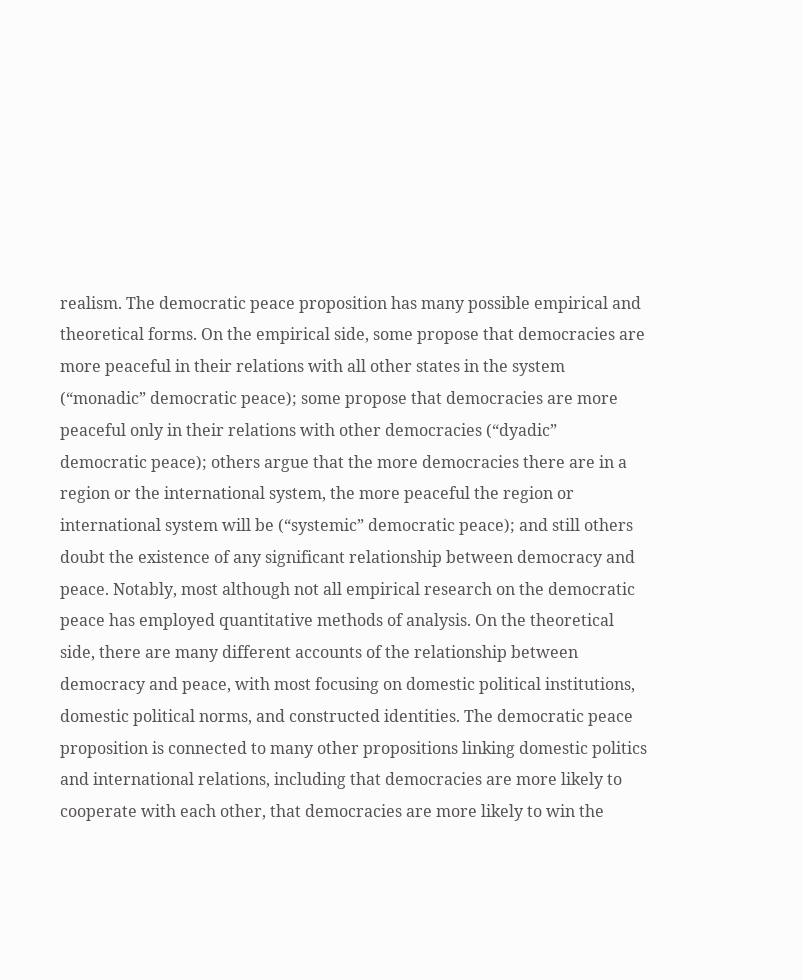realism. The democratic peace proposition has many possible empirical and theoretical forms. On the empirical side, some propose that democracies are more peaceful in their relations with all other states in the system (“monadic” democratic peace); some propose that democracies are more peaceful only in their relations with other democracies (“dyadic” democratic peace); others argue that the more democracies there are in a region or the international system, the more peaceful the region or international system will be (“systemic” democratic peace); and still others doubt the existence of any significant relationship between democracy and peace. Notably, most although not all empirical research on the democratic peace has employed quantitative methods of analysis. On the theoretical side, there are many different accounts of the relationship between democracy and peace, with most focusing on domestic political institutions, domestic political norms, and constructed identities. The democratic peace proposition is connected to many other propositions linking domestic politics and international relations, including that democracies are more likely to cooperate with each other, that democracies are more likely to win the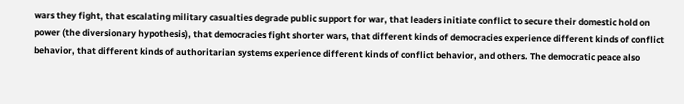wars they fight, that escalating military casualties degrade public support for war, that leaders initiate conflict to secure their domestic hold on power (the diversionary hypothesis), that democracies fight shorter wars, that different kinds of democracies experience different kinds of conflict behavior, that different kinds of authoritarian systems experience different kinds of conflict behavior, and others. The democratic peace also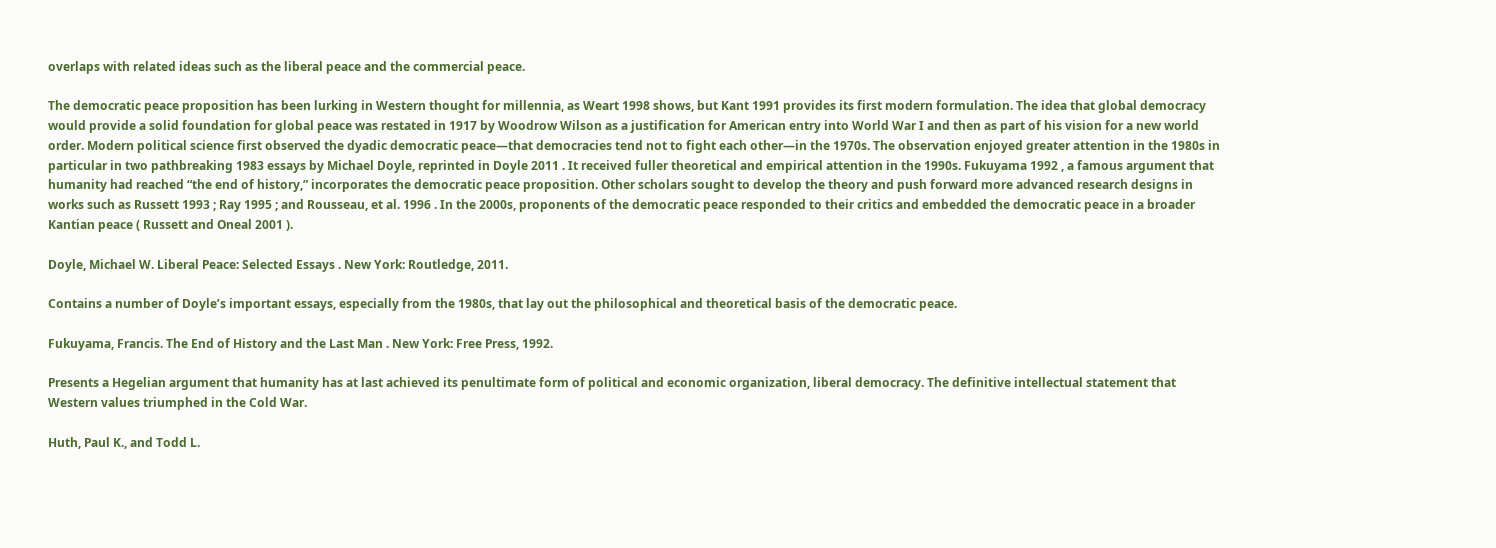overlaps with related ideas such as the liberal peace and the commercial peace.

The democratic peace proposition has been lurking in Western thought for millennia, as Weart 1998 shows, but Kant 1991 provides its first modern formulation. The idea that global democracy would provide a solid foundation for global peace was restated in 1917 by Woodrow Wilson as a justification for American entry into World War I and then as part of his vision for a new world order. Modern political science first observed the dyadic democratic peace—that democracies tend not to fight each other—in the 1970s. The observation enjoyed greater attention in the 1980s in particular in two pathbreaking 1983 essays by Michael Doyle, reprinted in Doyle 2011 . It received fuller theoretical and empirical attention in the 1990s. Fukuyama 1992 , a famous argument that humanity had reached “the end of history,” incorporates the democratic peace proposition. Other scholars sought to develop the theory and push forward more advanced research designs in works such as Russett 1993 ; Ray 1995 ; and Rousseau, et al. 1996 . In the 2000s, proponents of the democratic peace responded to their critics and embedded the democratic peace in a broader Kantian peace ( Russett and Oneal 2001 ).

Doyle, Michael W. Liberal Peace: Selected Essays . New York: Routledge, 2011.

Contains a number of Doyle’s important essays, especially from the 1980s, that lay out the philosophical and theoretical basis of the democratic peace.

Fukuyama, Francis. The End of History and the Last Man . New York: Free Press, 1992.

Presents a Hegelian argument that humanity has at last achieved its penultimate form of political and economic organization, liberal democracy. The definitive intellectual statement that Western values triumphed in the Cold War.

Huth, Paul K., and Todd L.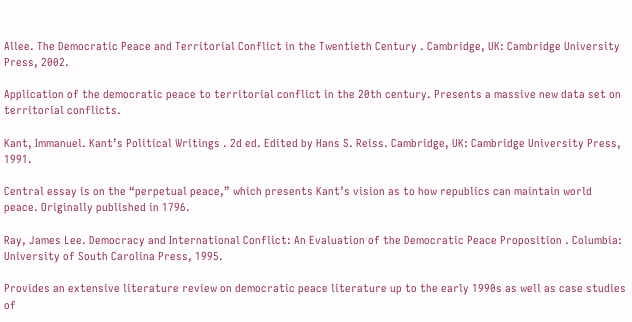Allee. The Democratic Peace and Territorial Conflict in the Twentieth Century . Cambridge, UK: Cambridge University Press, 2002.

Application of the democratic peace to territorial conflict in the 20th century. Presents a massive new data set on territorial conflicts.

Kant, Immanuel. Kant’s Political Writings . 2d ed. Edited by Hans S. Reiss. Cambridge, UK: Cambridge University Press, 1991.

Central essay is on the “perpetual peace,” which presents Kant’s vision as to how republics can maintain world peace. Originally published in 1796.

Ray, James Lee. Democracy and International Conflict: An Evaluation of the Democratic Peace Proposition . Columbia: University of South Carolina Press, 1995.

Provides an extensive literature review on democratic peace literature up to the early 1990s as well as case studies of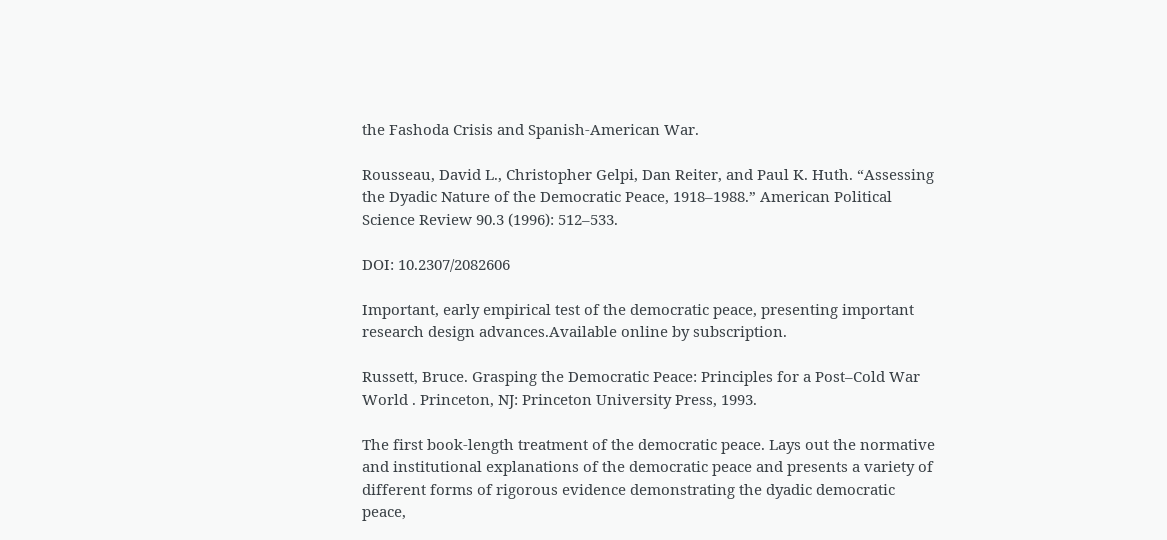the Fashoda Crisis and Spanish-American War.

Rousseau, David L., Christopher Gelpi, Dan Reiter, and Paul K. Huth. “Assessing the Dyadic Nature of the Democratic Peace, 1918–1988.” American Political Science Review 90.3 (1996): 512–533.

DOI: 10.2307/2082606

Important, early empirical test of the democratic peace, presenting important research design advances.Available online by subscription.

Russett, Bruce. Grasping the Democratic Peace: Principles for a Post–Cold War World . Princeton, NJ: Princeton University Press, 1993.

The first book-length treatment of the democratic peace. Lays out the normative and institutional explanations of the democratic peace and presents a variety of different forms of rigorous evidence demonstrating the dyadic democratic peace,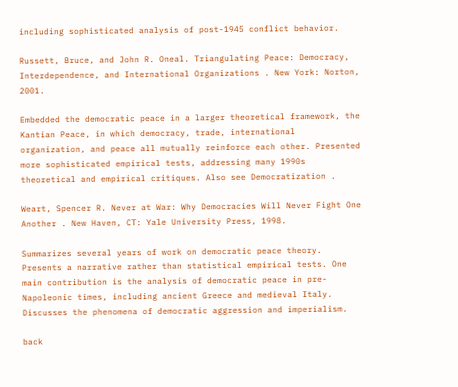including sophisticated analysis of post-1945 conflict behavior.

Russett, Bruce, and John R. Oneal. Triangulating Peace: Democracy, Interdependence, and International Organizations . New York: Norton, 2001.

Embedded the democratic peace in a larger theoretical framework, the Kantian Peace, in which democracy, trade, international organization, and peace all mutually reinforce each other. Presented more sophisticated empirical tests, addressing many 1990s theoretical and empirical critiques. Also see Democratization .

Weart, Spencer R. Never at War: Why Democracies Will Never Fight One Another . New Haven, CT: Yale University Press, 1998.

Summarizes several years of work on democratic peace theory. Presents a narrative rather than statistical empirical tests. One main contribution is the analysis of democratic peace in pre-Napoleonic times, including ancient Greece and medieval Italy. Discusses the phenomena of democratic aggression and imperialism.

back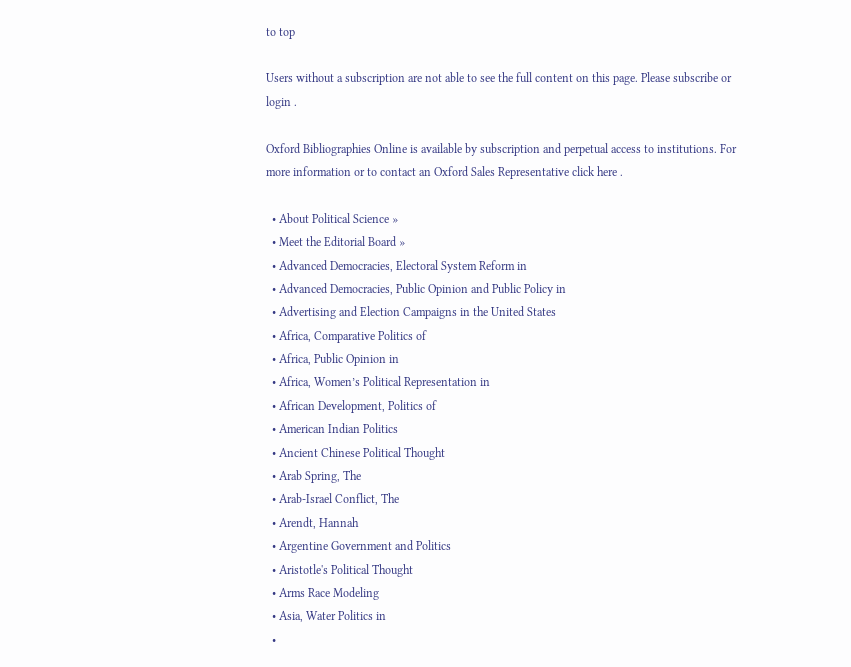to top

Users without a subscription are not able to see the full content on this page. Please subscribe or login .

Oxford Bibliographies Online is available by subscription and perpetual access to institutions. For more information or to contact an Oxford Sales Representative click here .

  • About Political Science »
  • Meet the Editorial Board »
  • Advanced Democracies, Electoral System Reform in
  • Advanced Democracies, Public Opinion and Public Policy in
  • Advertising and Election Campaigns in the United States
  • Africa, Comparative Politics of
  • Africa, Public Opinion in
  • Africa, Women’s Political Representation in
  • African Development, Politics of
  • American Indian Politics
  • Ancient Chinese Political Thought
  • Arab Spring, The
  • Arab-Israel Conflict, The
  • Arendt, Hannah
  • Argentine Government and Politics
  • Aristotle's Political Thought
  • Arms Race Modeling
  • Asia, Water Politics in
  •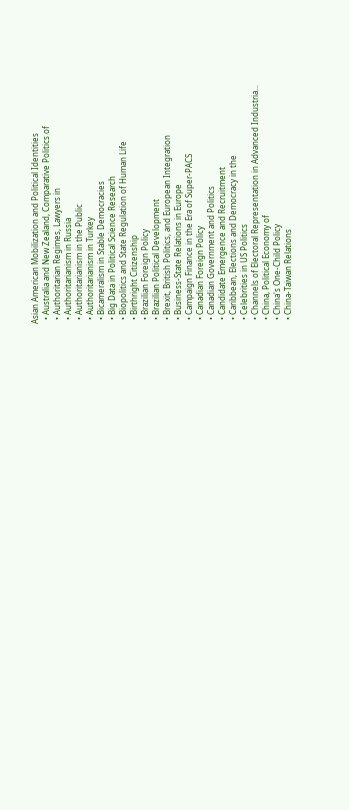Asian American Mobilization and Political Identities
  • Australia and New Zealand, Comparative Politics of
  • Authoritarian Regimes, Lawyers in
  • Authoritarianism in Russia
  • Authoritarianism in the Public
  • Authoritarianism in Turkey
  • Bicameralism in Stable Democracies
  • Big Data in Political Science Research
  • Biopolitics and State Regulation of Human Life
  • Birthright Citizenship
  • Brazilian Foreign Policy
  • Brazilian Political Development
  • Brexit, British Politics, and European Integration
  • Business-State Relations in Europe
  • Campaign Finance in the Era of Super-PACS
  • Canadian Foreign Policy
  • Canadian Government and Politics
  • Candidate Emergence and Recruitment
  • Caribbean, Elections and Democracy in the
  • Celebrities in US Politics
  • Channels of Electoral Representation in Advanced Industria...
  • China, Political Economy of
  • China's One-Child Policy
  • China-Taiwan Relations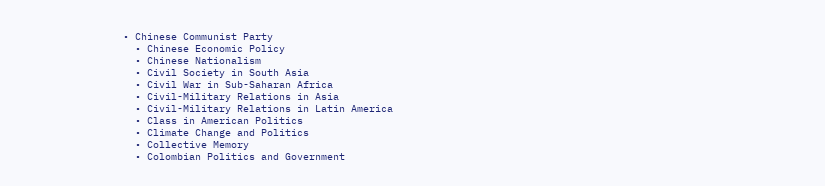• Chinese Communist Party
  • Chinese Economic Policy
  • Chinese Nationalism
  • Civil Society in South Asia
  • Civil War in Sub-Saharan Africa
  • Civil-Military Relations in Asia
  • Civil-Military Relations in Latin America
  • Class in American Politics
  • Climate Change and Politics
  • Collective Memory
  • Colombian Politics and Government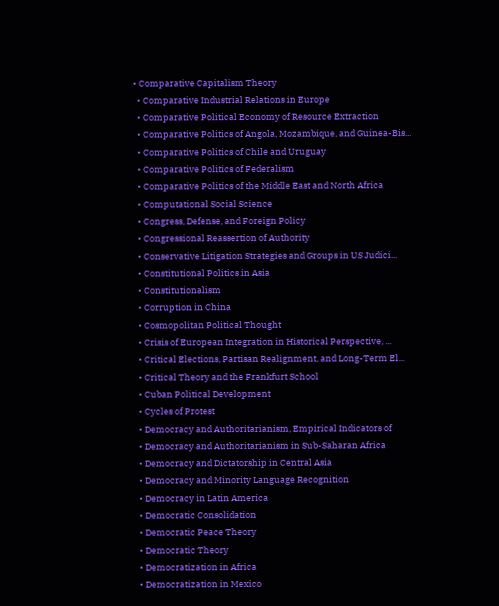• Comparative Capitalism Theory
  • Comparative Industrial Relations in Europe
  • Comparative Political Economy of Resource Extraction
  • Comparative Politics of Angola, Mozambique, and Guinea-Bis...
  • Comparative Politics of Chile and Uruguay
  • Comparative Politics of Federalism
  • Comparative Politics of the Middle East and North Africa
  • Computational Social Science
  • Congress, Defense, and Foreign Policy
  • Congressional Reassertion of Authority
  • Conservative Litigation Strategies and Groups in US Judici...
  • Constitutional Politics in Asia
  • Constitutionalism
  • Corruption in China
  • Cosmopolitan Political Thought
  • Crisis of European Integration in Historical Perspective, ...
  • Critical Elections, Partisan Realignment, and Long-Term El...
  • Critical Theory and the Frankfurt School
  • Cuban Political Development
  • Cycles of Protest
  • Democracy and Authoritarianism, Empirical Indicators of
  • Democracy and Authoritarianism in Sub-Saharan Africa
  • Democracy and Dictatorship in Central Asia
  • Democracy and Minority Language Recognition
  • Democracy in Latin America
  • Democratic Consolidation
  • Democratic Peace Theory
  • Democratic Theory
  • Democratization in Africa
  • Democratization in Mexico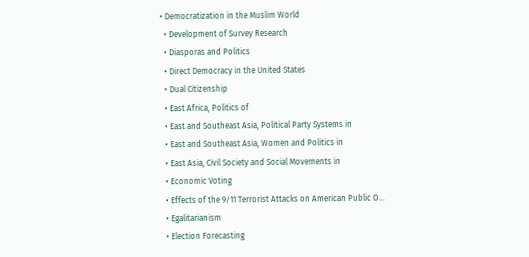• Democratization in the Muslim World
  • Development of Survey Research
  • Diasporas and Politics
  • Direct Democracy in the United States
  • Dual Citizenship
  • East Africa, Politics of
  • East and Southeast Asia, Political Party Systems in
  • East and Southeast Asia, Women and Politics in
  • East Asia, Civil Society and Social Movements in
  • Economic Voting
  • Effects of the 9/11 Terrorist Attacks on American Public O...
  • Egalitarianism
  • Election Forecasting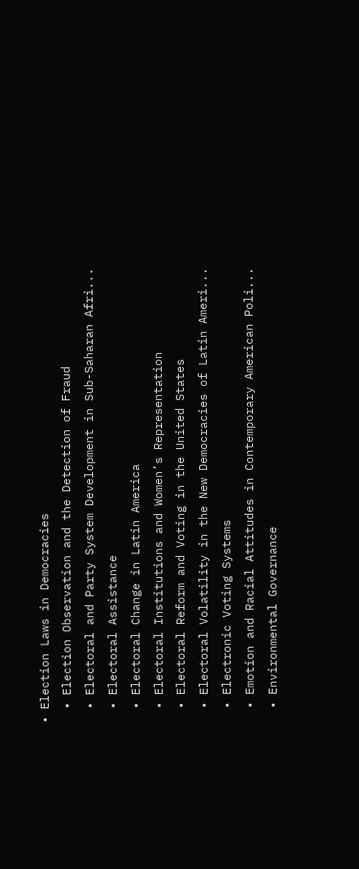• Election Laws in Democracies
  • Election Observation and the Detection of Fraud
  • Electoral and Party System Development in Sub-Saharan Afri...
  • Electoral Assistance
  • Electoral Change in Latin America
  • Electoral Institutions and Women’s Representation
  • Electoral Reform and Voting in the United States
  • Electoral Volatility in the New Democracies of Latin Ameri...
  • Electronic Voting Systems
  • Emotion and Racial Attitudes in Contemporary American Poli...
  • Environmental Governance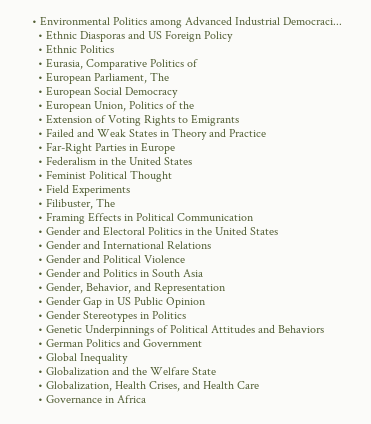• Environmental Politics among Advanced Industrial Democraci...
  • Ethnic Diasporas and US Foreign Policy
  • Ethnic Politics
  • Eurasia, Comparative Politics of
  • European Parliament, The
  • European Social Democracy
  • European Union, Politics of the
  • Extension of Voting Rights to Emigrants
  • Failed and Weak States in Theory and Practice
  • Far-Right Parties in Europe
  • Federalism in the United States
  • Feminist Political Thought
  • Field Experiments
  • Filibuster, The
  • Framing Effects in Political Communication
  • Gender and Electoral Politics in the United States
  • Gender and International Relations
  • Gender and Political Violence
  • Gender and Politics in South Asia
  • Gender, Behavior, and Representation
  • Gender Gap in US Public Opinion
  • Gender Stereotypes in Politics
  • Genetic Underpinnings of Political Attitudes and Behaviors
  • German Politics and Government
  • Global Inequality
  • Globalization and the Welfare State
  • Globalization, Health Crises, and Health Care
  • Governance in Africa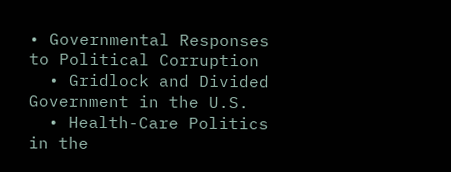• Governmental Responses to Political Corruption
  • Gridlock and Divided Government in the U.S.
  • Health-Care Politics in the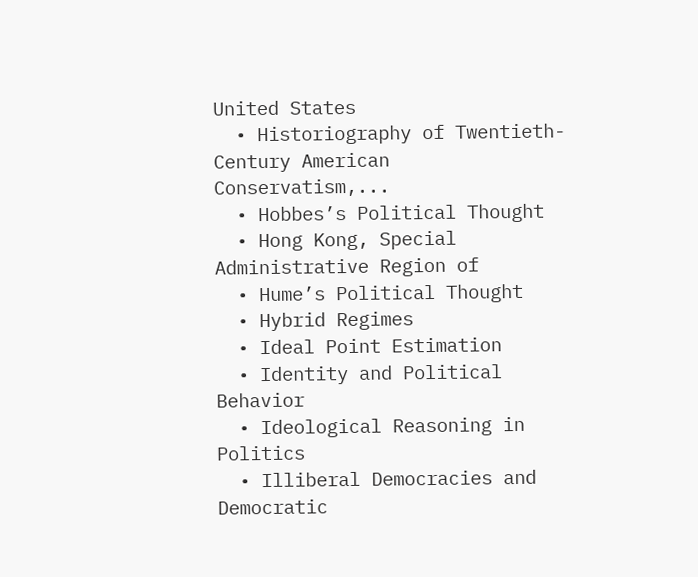United States
  • Historiography of Twentieth-Century American Conservatism,...
  • Hobbes’s Political Thought
  • Hong Kong, Special Administrative Region of
  • Hume’s Political Thought
  • Hybrid Regimes
  • Ideal Point Estimation
  • Identity and Political Behavior
  • Ideological Reasoning in Politics
  • Illiberal Democracies and Democratic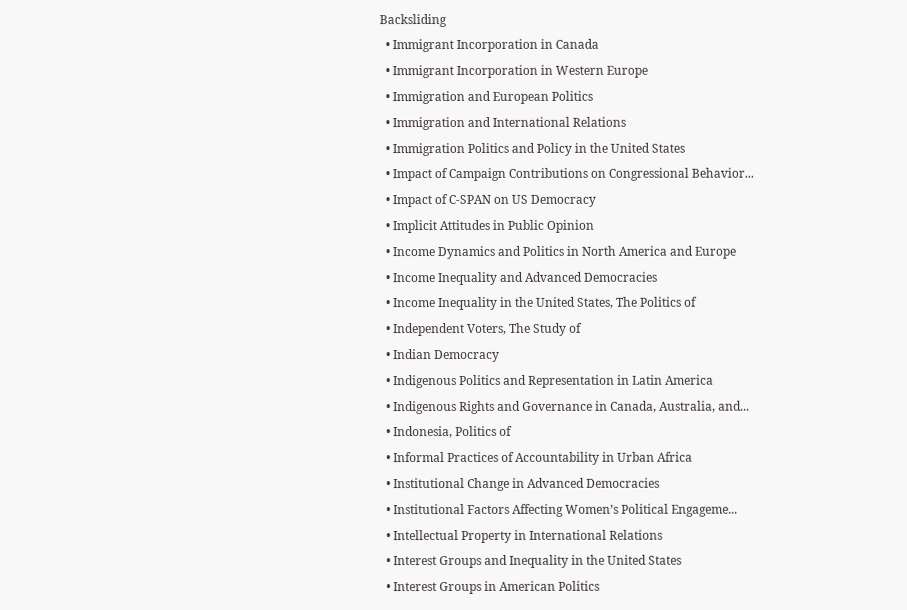Backsliding
  • Immigrant Incorporation in Canada
  • Immigrant Incorporation in Western Europe
  • Immigration and European Politics
  • Immigration and International Relations
  • Immigration Politics and Policy in the United States
  • Impact of Campaign Contributions on Congressional Behavior...
  • Impact of C-SPAN on US Democracy
  • Implicit Attitudes in Public Opinion
  • Income Dynamics and Politics in North America and Europe
  • Income Inequality and Advanced Democracies
  • Income Inequality in the United States, The Politics of
  • Independent Voters, The Study of
  • Indian Democracy
  • Indigenous Politics and Representation in Latin America
  • Indigenous Rights and Governance in Canada, Australia, and...
  • Indonesia, Politics of
  • Informal Practices of Accountability in Urban Africa
  • Institutional Change in Advanced Democracies
  • Institutional Factors Affecting Women’s Political Engageme...
  • Intellectual Property in International Relations
  • Interest Groups and Inequality in the United States
  • Interest Groups in American Politics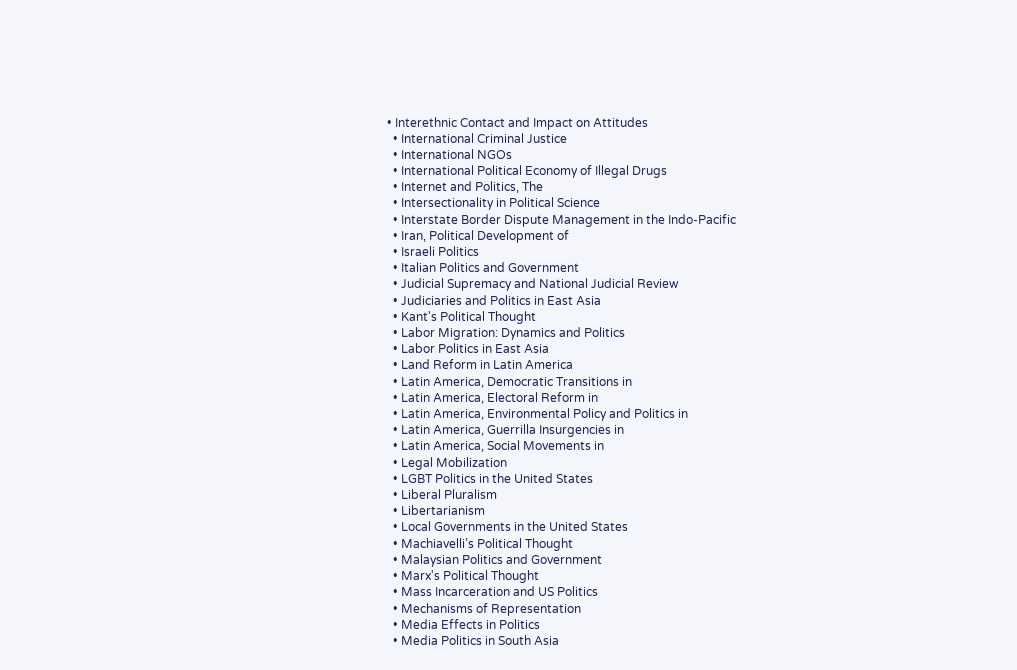• Interethnic Contact and Impact on Attitudes
  • International Criminal Justice
  • International NGOs
  • International Political Economy of Illegal Drugs
  • Internet and Politics, The
  • Intersectionality in Political Science
  • Interstate Border Dispute Management in the Indo-Pacific
  • Iran, Political Development of
  • Israeli Politics
  • Italian Politics and Government
  • Judicial Supremacy and National Judicial Review
  • Judiciaries and Politics in East Asia
  • Kant's Political Thought
  • Labor Migration: Dynamics and Politics
  • Labor Politics in East Asia
  • Land Reform in Latin America
  • Latin America, Democratic Transitions in
  • Latin America, Electoral Reform in
  • Latin America, Environmental Policy and Politics in
  • Latin America, Guerrilla Insurgencies in
  • Latin America, Social Movements in
  • Legal Mobilization
  • LGBT Politics in the United States
  • Liberal Pluralism
  • Libertarianism
  • Local Governments in the United States
  • Machiavelli’s Political Thought
  • Malaysian Politics and Government
  • Marx's Political Thought
  • Mass Incarceration and US Politics
  • Mechanisms of Representation
  • Media Effects in Politics
  • Media Politics in South Asia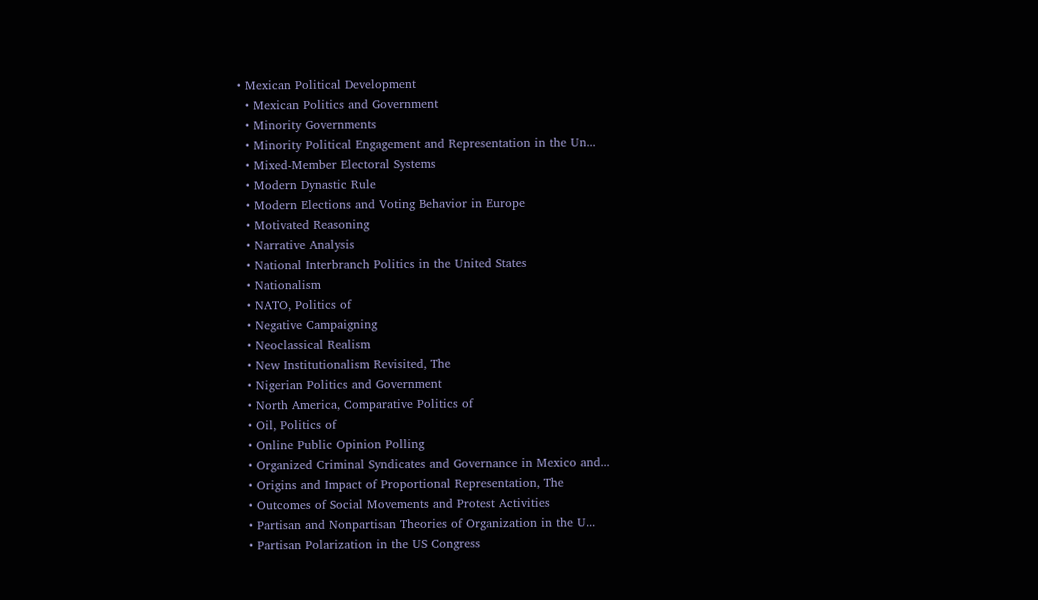• Mexican Political Development
  • Mexican Politics and Government
  • Minority Governments
  • Minority Political Engagement and Representation in the Un...
  • Mixed-Member Electoral Systems
  • Modern Dynastic Rule
  • Modern Elections and Voting Behavior in Europe
  • Motivated Reasoning
  • Narrative Analysis
  • National Interbranch Politics in the United States
  • Nationalism
  • NATO, Politics of
  • Negative Campaigning
  • Neoclassical Realism
  • New Institutionalism Revisited, The
  • Nigerian Politics and Government
  • North America, Comparative Politics of
  • Oil, Politics of
  • Online Public Opinion Polling
  • Organized Criminal Syndicates and Governance in Mexico and...
  • Origins and Impact of Proportional Representation, The
  • Outcomes of Social Movements and Protest Activities
  • Partisan and Nonpartisan Theories of Organization in the U...
  • Partisan Polarization in the US Congress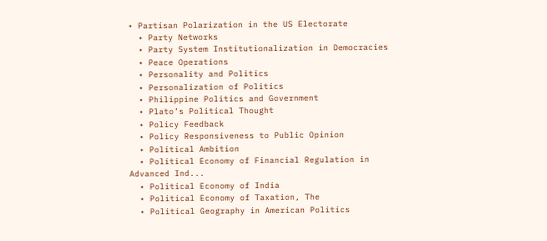• Partisan Polarization in the US Electorate
  • Party Networks
  • Party System Institutionalization in Democracies
  • Peace Operations
  • Personality and Politics
  • Personalization of Politics
  • Philippine Politics and Government
  • Plato’s Political Thought
  • Policy Feedback
  • Policy Responsiveness to Public Opinion
  • Political Ambition
  • Political Economy of Financial Regulation in Advanced Ind...
  • Political Economy of India
  • Political Economy of Taxation, The
  • Political Geography in American Politics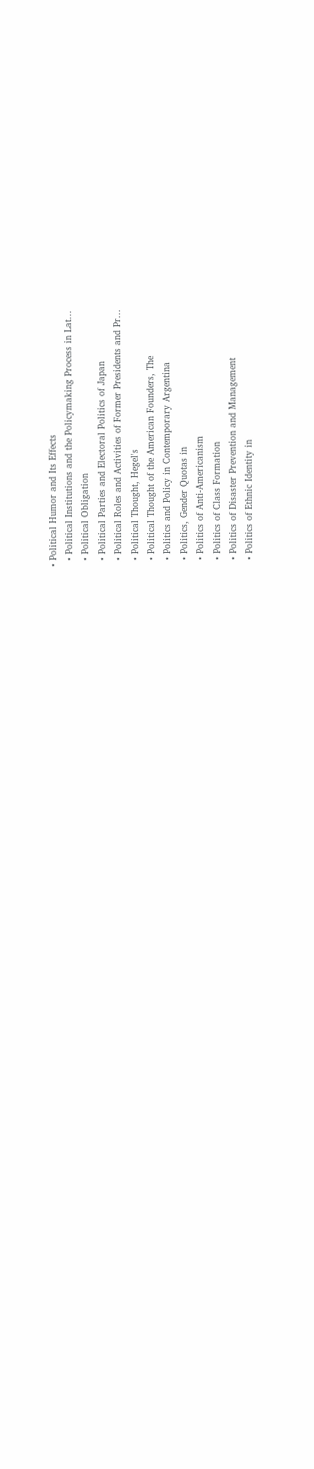• Political Humor and Its Effects
  • Political Institutions and the Policymaking Process in Lat...
  • Political Obligation
  • Political Parties and Electoral Politics of Japan
  • Political Roles and Activities of Former Presidents and Pr...
  • Political Thought, Hegel's
  • Political Thought of the American Founders, The
  • Politics and Policy in Contemporary Argentina
  • Politics, Gender Quotas in
  • Politics of Anti-Americanism
  • Politics of Class Formation
  • Politics of Disaster Prevention and Management
  • Politics of Ethnic Identity in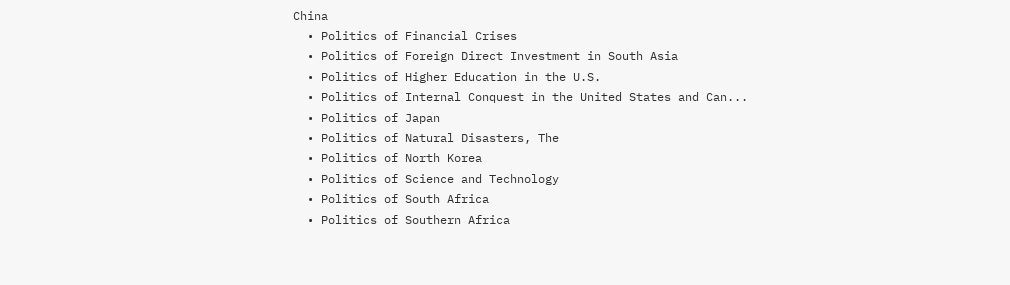China
  • Politics of Financial Crises
  • Politics of Foreign Direct Investment in South Asia
  • Politics of Higher Education in the U.S.
  • Politics of Internal Conquest in the United States and Can...
  • Politics of Japan
  • Politics of Natural Disasters, The
  • Politics of North Korea
  • Politics of Science and Technology
  • Politics of South Africa
  • Politics of Southern Africa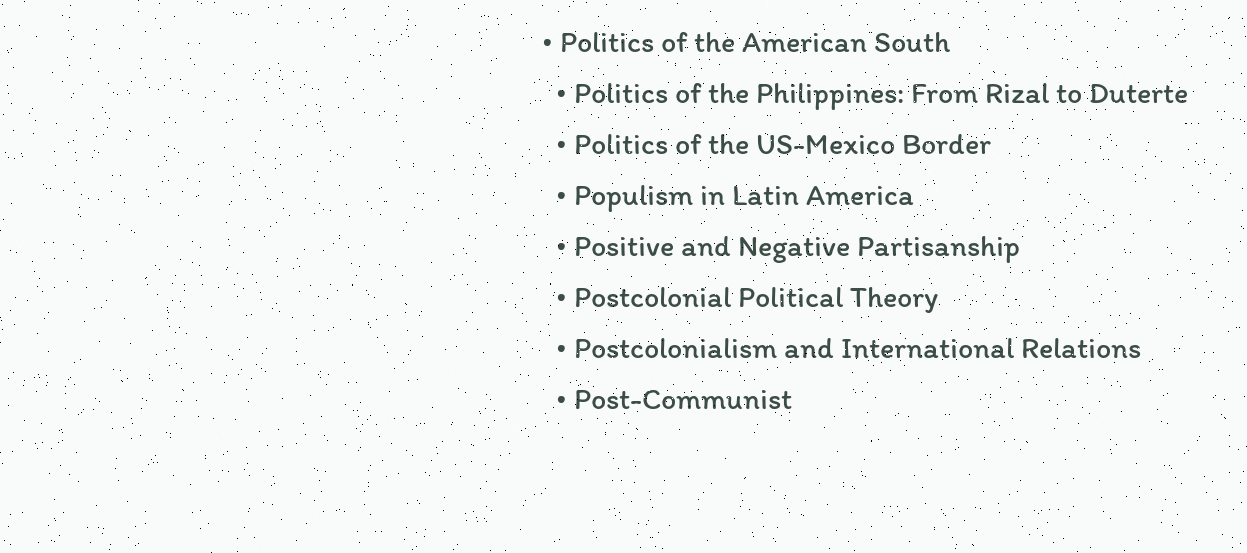• Politics of the American South
  • Politics of the Philippines: From Rizal to Duterte
  • Politics of the US-Mexico Border
  • Populism in Latin America
  • Positive and Negative Partisanship
  • Postcolonial Political Theory
  • Postcolonialism and International Relations
  • Post-Communist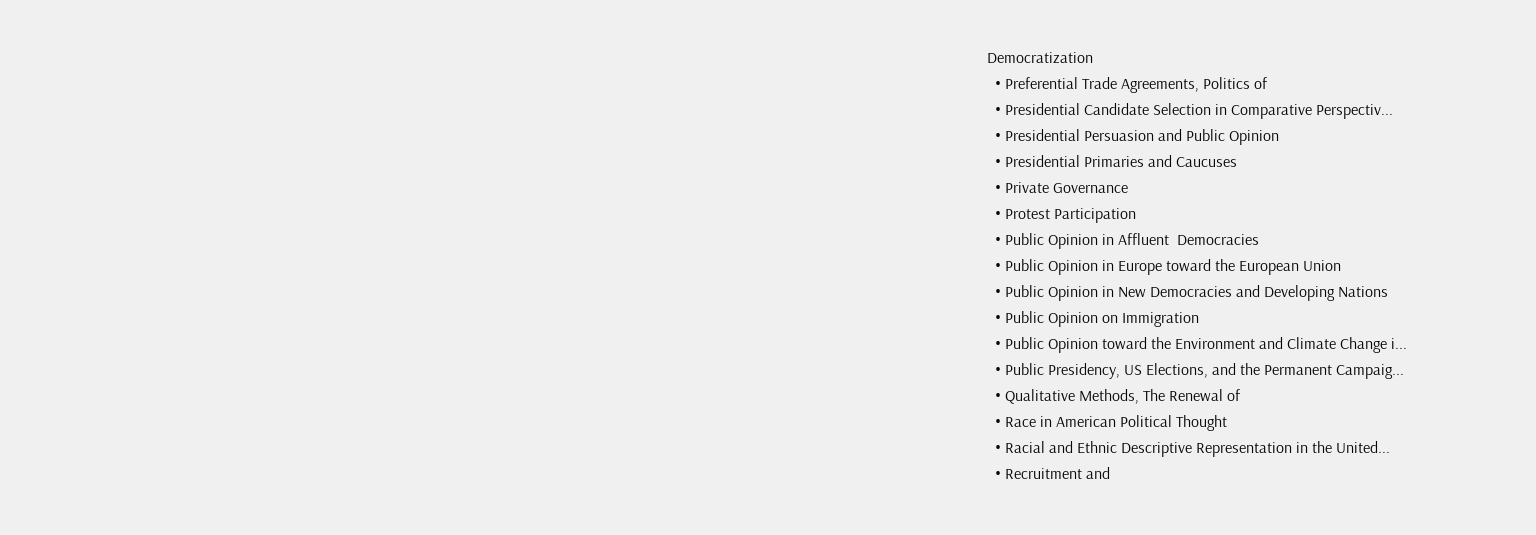Democratization
  • Preferential Trade Agreements, Politics of
  • Presidential Candidate Selection in Comparative Perspectiv...
  • Presidential Persuasion and Public Opinion
  • Presidential Primaries and Caucuses
  • Private Governance
  • Protest Participation
  • Public Opinion in Affluent  Democracies
  • Public Opinion in Europe toward the European Union
  • Public Opinion in New Democracies and Developing Nations
  • Public Opinion on Immigration
  • Public Opinion toward the Environment and Climate Change i...
  • Public Presidency, US Elections, and the Permanent Campaig...
  • Qualitative Methods, The Renewal of
  • Race in American Political Thought
  • Racial and Ethnic Descriptive Representation in the United...
  • Recruitment and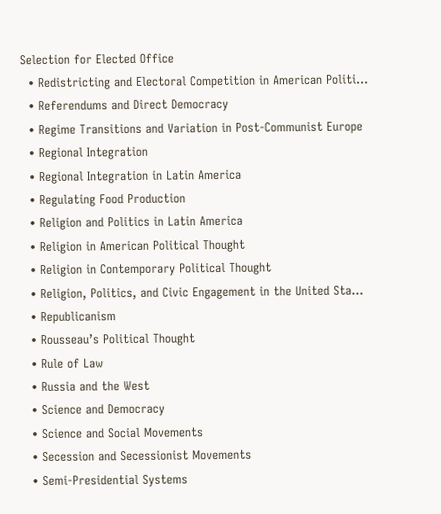Selection for Elected Office
  • Redistricting and Electoral Competition in American Politi...
  • Referendums and Direct Democracy
  • Regime Transitions and Variation in Post-Communist Europe
  • Regional Integration
  • Regional Integration in Latin America
  • Regulating Food Production
  • Religion and Politics in Latin America
  • Religion in American Political Thought
  • Religion in Contemporary Political Thought
  • Religion, Politics, and Civic Engagement in the United Sta...
  • Republicanism
  • Rousseau’s Political Thought
  • Rule of Law
  • Russia and the West
  • Science and Democracy
  • Science and Social Movements
  • Secession and Secessionist Movements
  • Semi-Presidential Systems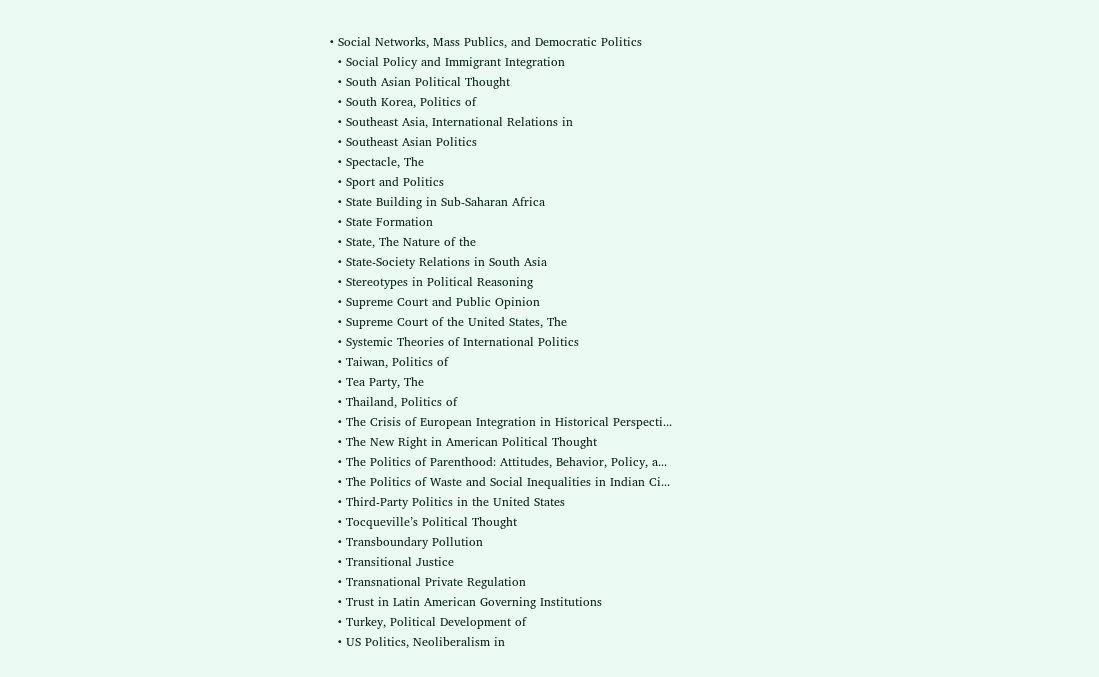• Social Networks, Mass Publics, and Democratic Politics
  • Social Policy and Immigrant Integration
  • South Asian Political Thought
  • South Korea, Politics of
  • Southeast Asia, International Relations in
  • Southeast Asian Politics
  • Spectacle, The
  • Sport and Politics
  • State Building in Sub-Saharan Africa
  • State Formation
  • State, The Nature of the
  • State-Society Relations in South Asia
  • Stereotypes in Political Reasoning
  • Supreme Court and Public Opinion
  • Supreme Court of the United States, The
  • Systemic Theories of International Politics
  • Taiwan, Politics of
  • Tea Party, The
  • Thailand, Politics of
  • The Crisis of European Integration in Historical Perspecti...
  • The New Right in American Political Thought
  • The Politics of Parenthood: Attitudes, Behavior, Policy, a...
  • The Politics of Waste and Social Inequalities in Indian Ci...
  • Third-Party Politics in the United States
  • Tocqueville’s Political Thought
  • Transboundary Pollution
  • Transitional Justice
  • Transnational Private Regulation
  • Trust in Latin American Governing Institutions
  • Turkey, Political Development of
  • US Politics, Neoliberalism in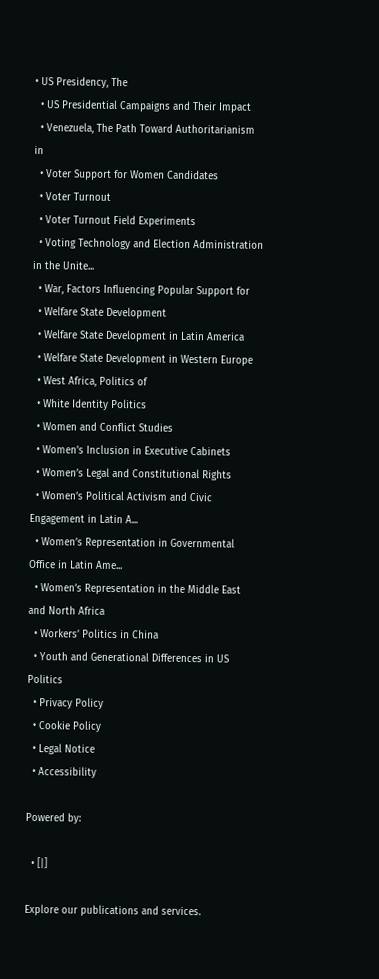• US Presidency, The
  • US Presidential Campaigns and Their Impact
  • Venezuela, The Path Toward Authoritarianism in
  • Voter Support for Women Candidates
  • Voter Turnout
  • Voter Turnout Field Experiments
  • Voting Technology and Election Administration in the Unite...
  • War, Factors Influencing Popular Support for
  • Welfare State Development
  • Welfare State Development in Latin America
  • Welfare State Development in Western Europe
  • West Africa, Politics of
  • White Identity Politics
  • Women and Conflict Studies
  • Women’s Inclusion in Executive Cabinets
  • Women’s Legal and Constitutional Rights
  • Women’s Political Activism and Civic Engagement in Latin A...
  • Women’s Representation in Governmental Office in Latin Ame...
  • Women’s Representation in the Middle East and North Africa
  • Workers’ Politics in China
  • Youth and Generational Differences in US Politics
  • Privacy Policy
  • Cookie Policy
  • Legal Notice
  • Accessibility

Powered by:

  • [|]

Explore our publications and services.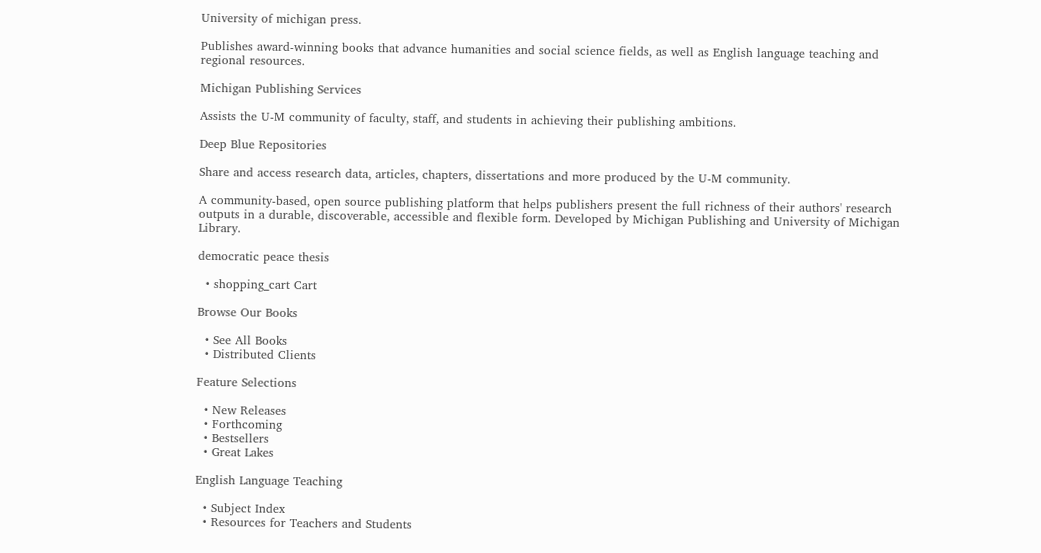University of michigan press.

Publishes award-winning books that advance humanities and social science fields, as well as English language teaching and regional resources.

Michigan Publishing Services

Assists the U-M community of faculty, staff, and students in achieving their publishing ambitions.

Deep Blue Repositories

Share and access research data, articles, chapters, dissertations and more produced by the U-M community.

A community-based, open source publishing platform that helps publishers present the full richness of their authors' research outputs in a durable, discoverable, accessible and flexible form. Developed by Michigan Publishing and University of Michigan Library.

democratic peace thesis

  • shopping_cart Cart

Browse Our Books

  • See All Books
  • Distributed Clients

Feature Selections

  • New Releases
  • Forthcoming
  • Bestsellers
  • Great Lakes

English Language Teaching

  • Subject Index
  • Resources for Teachers and Students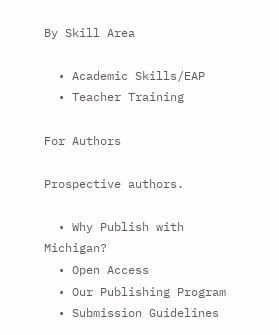By Skill Area

  • Academic Skills/EAP
  • Teacher Training

For Authors

Prospective authors.

  • Why Publish with Michigan?
  • Open Access
  • Our Publishing Program
  • Submission Guidelines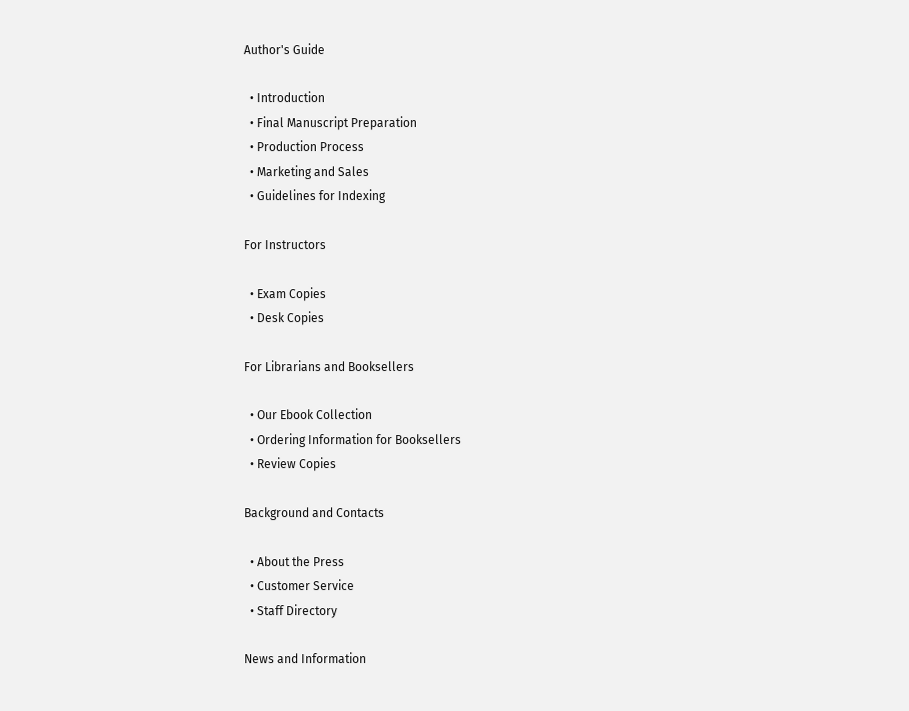Author's Guide

  • Introduction
  • Final Manuscript Preparation
  • Production Process
  • Marketing and Sales
  • Guidelines for Indexing

For Instructors

  • Exam Copies
  • Desk Copies

For Librarians and Booksellers

  • Our Ebook Collection
  • Ordering Information for Booksellers
  • Review Copies

Background and Contacts

  • About the Press
  • Customer Service
  • Staff Directory

News and Information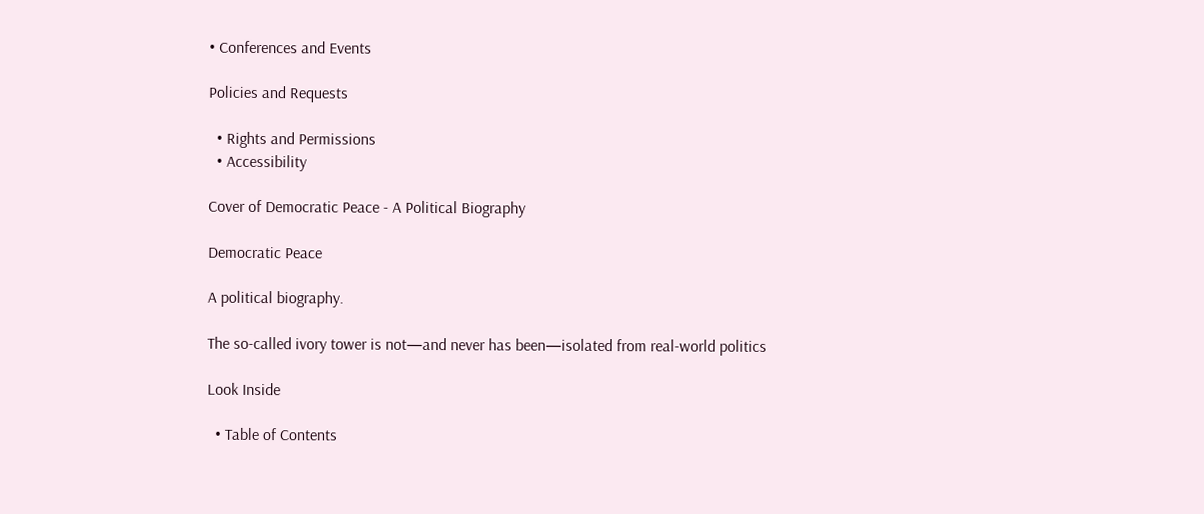• Conferences and Events

Policies and Requests

  • Rights and Permissions
  • Accessibility

Cover of Democratic Peace - A Political Biography

Democratic Peace

A political biography.

The so-called ivory tower is not—and never has been—isolated from real-world politics

Look Inside

  • Table of Contents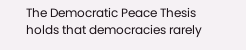The Democratic Peace Thesis holds that democracies rarely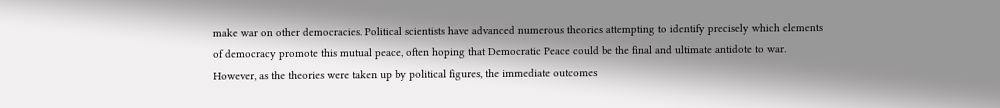make war on other democracies. Political scientists have advanced numerous theories attempting to identify precisely which elements of democracy promote this mutual peace, often hoping that Democratic Peace could be the final and ultimate antidote to war. However, as the theories were taken up by political figures, the immediate outcomes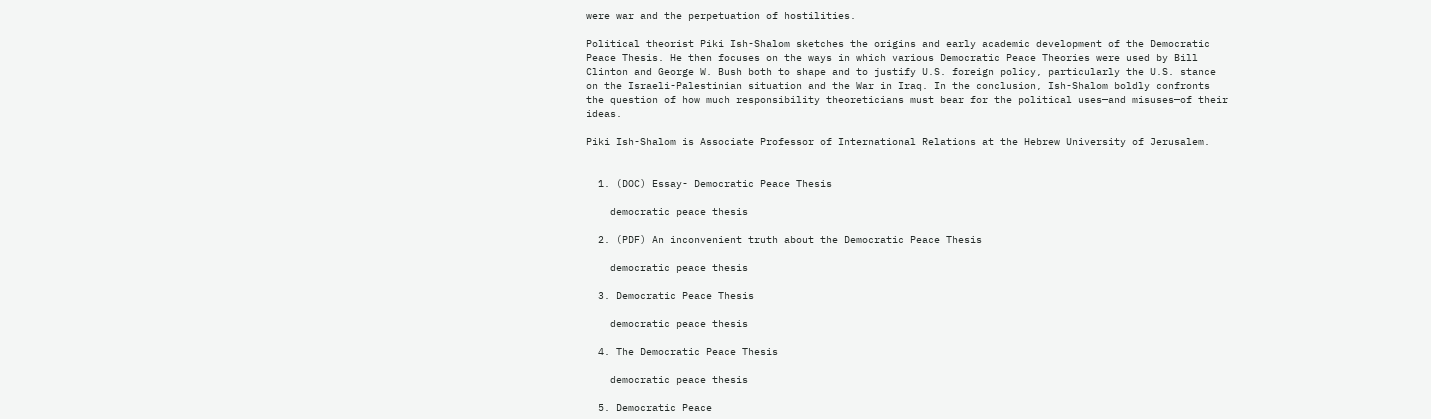were war and the perpetuation of hostilities.

Political theorist Piki Ish-Shalom sketches the origins and early academic development of the Democratic Peace Thesis. He then focuses on the ways in which various Democratic Peace Theories were used by Bill Clinton and George W. Bush both to shape and to justify U.S. foreign policy, particularly the U.S. stance on the Israeli-Palestinian situation and the War in Iraq. In the conclusion, Ish-Shalom boldly confronts the question of how much responsibility theoreticians must bear for the political uses—and misuses—of their ideas.

Piki Ish-Shalom is Associate Professor of International Relations at the Hebrew University of Jerusalem.


  1. (DOC) Essay- Democratic Peace Thesis

    democratic peace thesis

  2. (PDF) An inconvenient truth about the Democratic Peace Thesis

    democratic peace thesis

  3. Democratic Peace Thesis

    democratic peace thesis

  4. The Democratic Peace Thesis

    democratic peace thesis

  5. Democratic Peace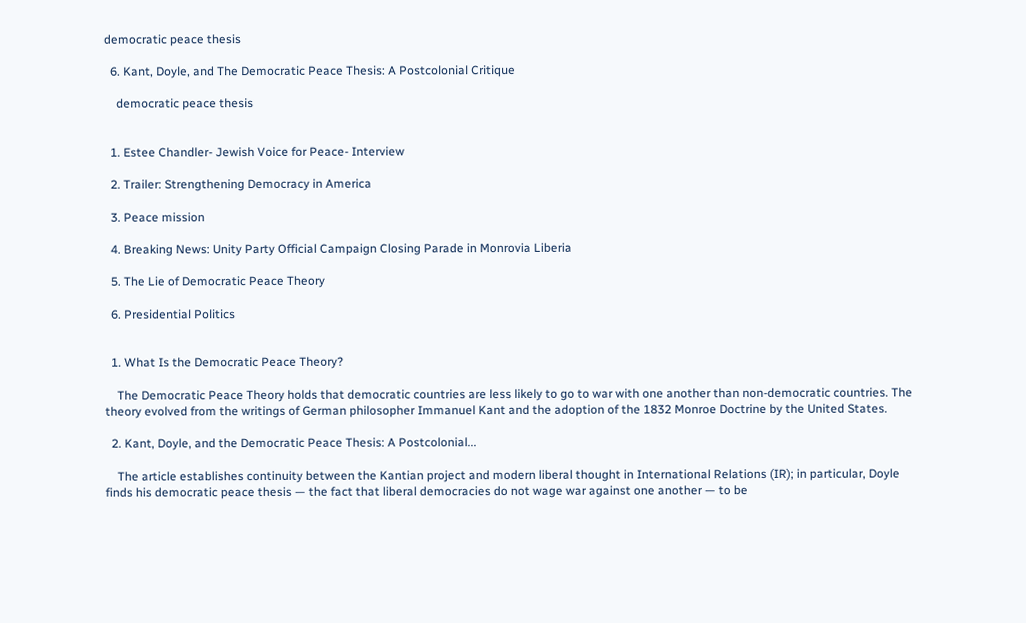democratic peace thesis

  6. Kant, Doyle, and The Democratic Peace Thesis: A Postcolonial Critique

    democratic peace thesis


  1. Estee Chandler- Jewish Voice for Peace- Interview

  2. Trailer: Strengthening Democracy in America

  3. Peace mission

  4. Breaking News: Unity Party Official Campaign Closing Parade in Monrovia Liberia

  5. The Lie of Democratic Peace Theory

  6. Presidential Politics


  1. What Is the Democratic Peace Theory?

    The Democratic Peace Theory holds that democratic countries are less likely to go to war with one another than non-democratic countries. The theory evolved from the writings of German philosopher Immanuel Kant and the adoption of the 1832 Monroe Doctrine by the United States.

  2. Kant, Doyle, and the Democratic Peace Thesis: A Postcolonial...

    The article establishes continuity between the Kantian project and modern liberal thought in International Relations (IR); in particular, Doyle finds his democratic peace thesis — the fact that liberal democracies do not wage war against one another — to be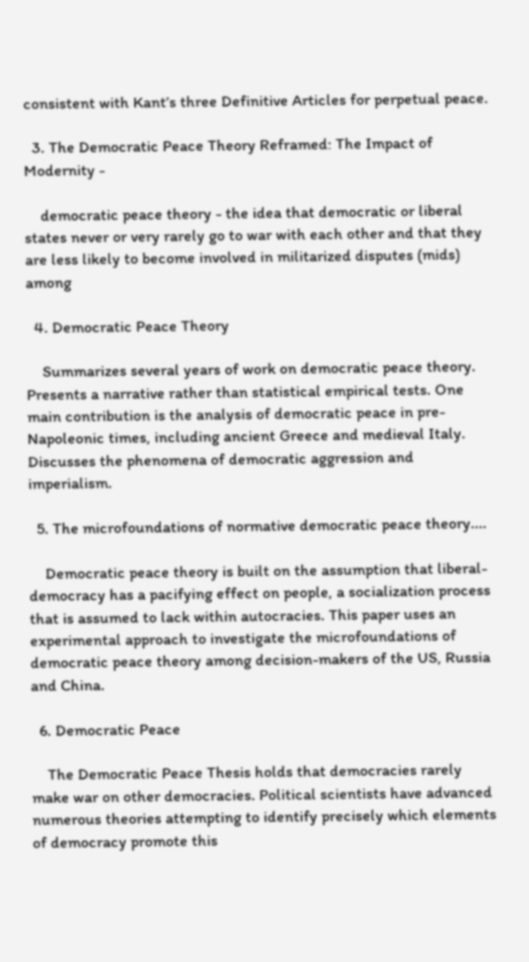consistent with Kant’s three Definitive Articles for perpetual peace.

  3. The Democratic Peace Theory Reframed: The Impact of Modernity -

    democratic peace theory - the idea that democratic or liberal states never or very rarely go to war with each other and that they are less likely to become involved in militarized disputes (mids) among

  4. Democratic Peace Theory

    Summarizes several years of work on democratic peace theory. Presents a narrative rather than statistical empirical tests. One main contribution is the analysis of democratic peace in pre-Napoleonic times, including ancient Greece and medieval Italy. Discusses the phenomena of democratic aggression and imperialism.

  5. The microfoundations of normative democratic peace theory....

    Democratic peace theory is built on the assumption that liberal-democracy has a pacifying effect on people, a socialization process that is assumed to lack within autocracies. This paper uses an experimental approach to investigate the microfoundations of democratic peace theory among decision-makers of the US, Russia and China.

  6. Democratic Peace

    The Democratic Peace Thesis holds that democracies rarely make war on other democracies. Political scientists have advanced numerous theories attempting to identify precisely which elements of democracy promote this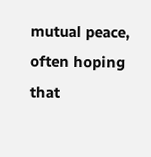mutual peace, often hoping that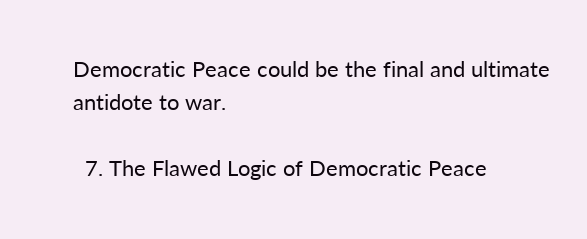Democratic Peace could be the final and ultimate antidote to war.

  7. The Flawed Logic of Democratic Peace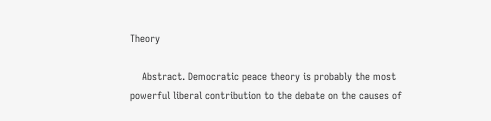Theory

    Abstract. Democratic peace theory is probably the most powerful liberal contribution to the debate on the causes of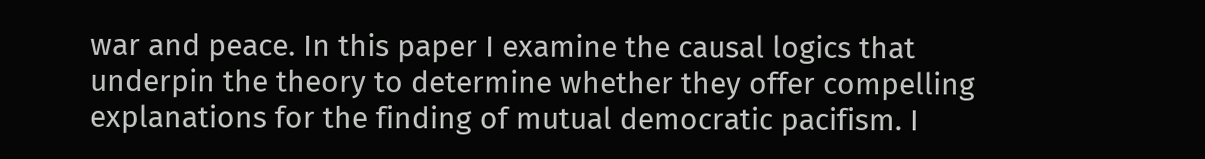war and peace. In this paper I examine the causal logics that underpin the theory to determine whether they offer compelling explanations for the finding of mutual democratic pacifism. I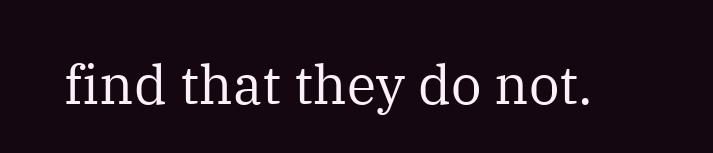find that they do not.